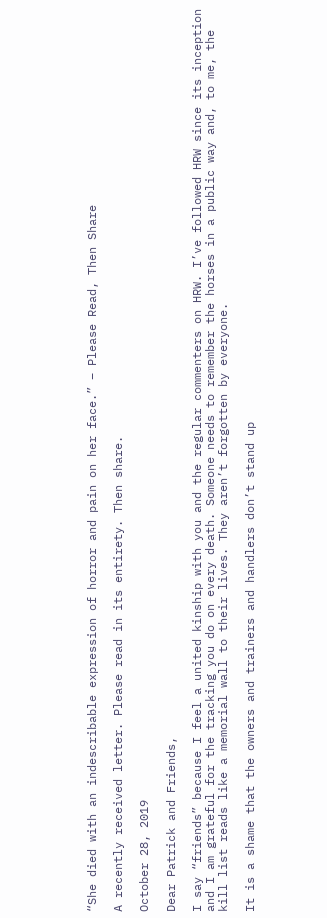“She died with an indescribable expression of horror and pain on her face.” – Please Read, Then Share

A recently received letter. Please read in its entirety. Then share.

October 28, 2019

Dear Patrick and Friends,

I say “friends” because I feel a united kinship with you and the regular commenters on HRW. I’ve followed HRW since its inception and I am grateful for the tracking you do on every death. Someone needs to remember the horses in a public way and, to me, the kill list reads like a memorial wall to their lives. They aren’t forgotten by everyone.

It is a shame that the owners and trainers and handlers don’t stand up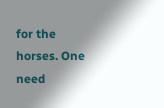for the horses. One need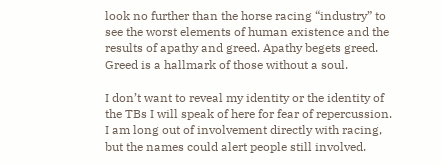look no further than the horse racing “industry” to see the worst elements of human existence and the results of apathy and greed. Apathy begets greed. Greed is a hallmark of those without a soul.

I don’t want to reveal my identity or the identity of the TBs I will speak of here for fear of repercussion. I am long out of involvement directly with racing, but the names could alert people still involved.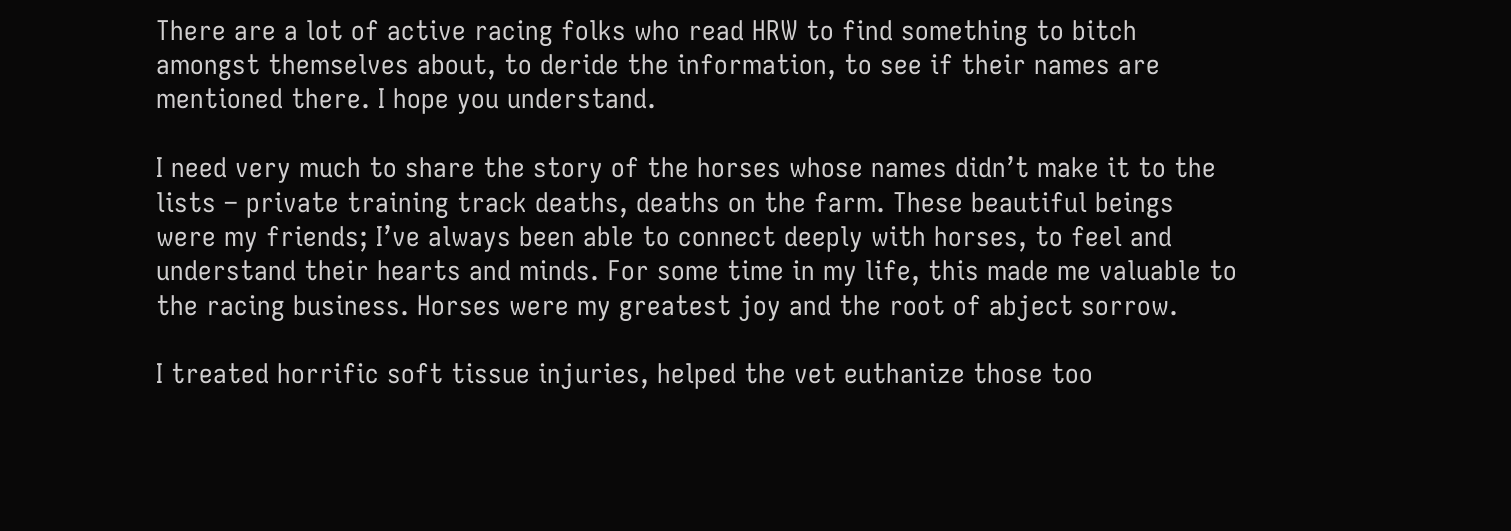There are a lot of active racing folks who read HRW to find something to bitch amongst themselves about, to deride the information, to see if their names are mentioned there. I hope you understand.

I need very much to share the story of the horses whose names didn’t make it to the lists – private training track deaths, deaths on the farm. These beautiful beings were my friends; I’ve always been able to connect deeply with horses, to feel and understand their hearts and minds. For some time in my life, this made me valuable to the racing business. Horses were my greatest joy and the root of abject sorrow.

I treated horrific soft tissue injuries, helped the vet euthanize those too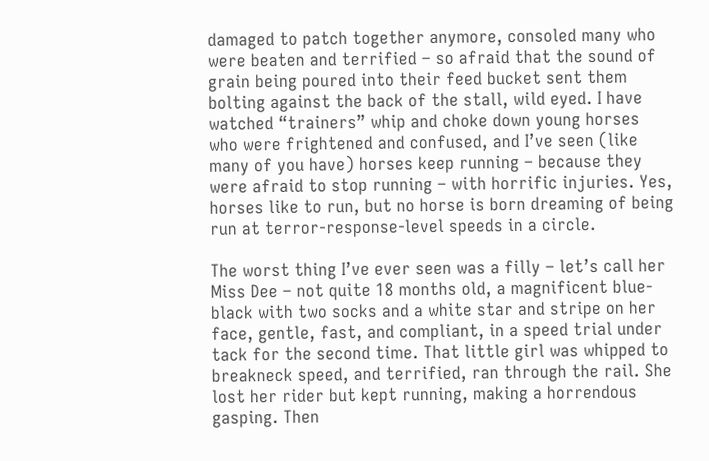damaged to patch together anymore, consoled many who were beaten and terrified – so afraid that the sound of grain being poured into their feed bucket sent them bolting against the back of the stall, wild eyed. I have watched “trainers” whip and choke down young horses who were frightened and confused, and I’ve seen (like many of you have) horses keep running – because they were afraid to stop running – with horrific injuries. Yes, horses like to run, but no horse is born dreaming of being run at terror-response-level speeds in a circle.

The worst thing I’ve ever seen was a filly – let’s call her Miss Dee – not quite 18 months old, a magnificent blue-black with two socks and a white star and stripe on her face, gentle, fast, and compliant, in a speed trial under tack for the second time. That little girl was whipped to breakneck speed, and terrified, ran through the rail. She lost her rider but kept running, making a horrendous gasping. Then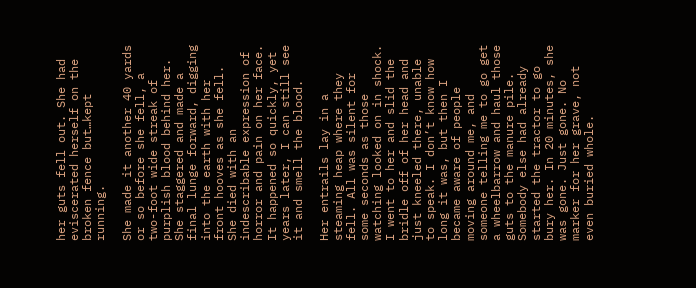her guts fell out. She had eviscerated herself on the broken fence but…kept running.

She made it another 40 yards or so before she fell, a two-foot wide streak of purplish blood behind her. She staggered and made a final lunge forward, digging into the earth with her front hooves as she fell. She died with an indescribable expression of horror and pain on her face. It happened so quickly, yet years later, I can still see it and smell the blood.

Her entrails lay in a steaming heap where they fell. All was silent for some seconds as those watching looked on in shock. I went to her and slid the bridle off of her head and just kneeled there, unable to speak. I don’t know how long it was, but then I became aware of people moving around me, and someone telling me to go get a wheelbarrow and haul those guts to the manure pile. Somebody else had already started the tractor to go bury her. In 20 minutes, she was gone. Just gone. No marker for her grave, not even buried whole.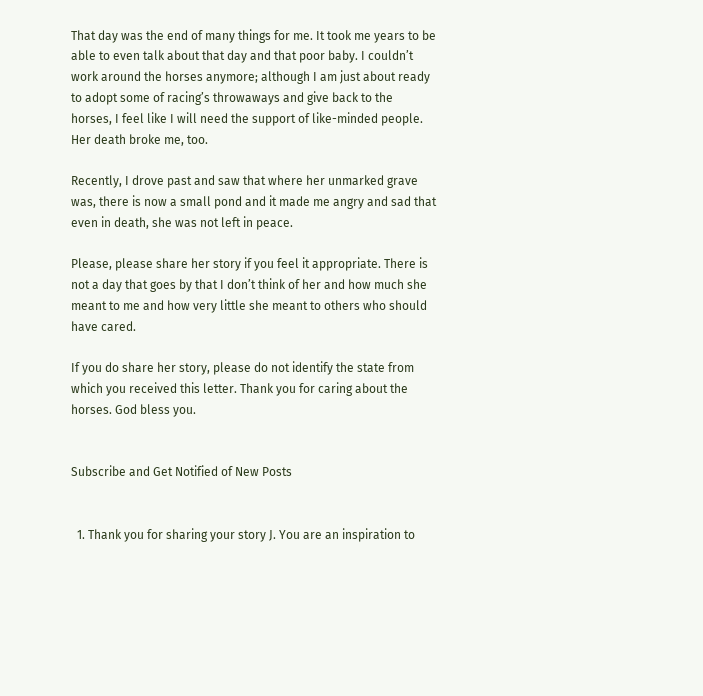That day was the end of many things for me. It took me years to be able to even talk about that day and that poor baby. I couldn’t work around the horses anymore; although I am just about ready to adopt some of racing’s throwaways and give back to the horses, I feel like I will need the support of like-minded people. Her death broke me, too.

Recently, I drove past and saw that where her unmarked grave was, there is now a small pond and it made me angry and sad that even in death, she was not left in peace.

Please, please share her story if you feel it appropriate. There is not a day that goes by that I don’t think of her and how much she meant to me and how very little she meant to others who should have cared.

If you do share her story, please do not identify the state from which you received this letter. Thank you for caring about the horses. God bless you.


Subscribe and Get Notified of New Posts


  1. Thank you for sharing your story J. You are an inspiration to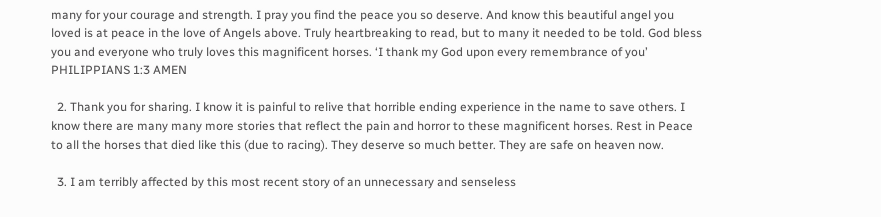many for your courage and strength. I pray you find the peace you so deserve. And know this beautiful angel you loved is at peace in the love of Angels above. Truly heartbreaking to read, but to many it needed to be told. God bless you and everyone who truly loves this magnificent horses. ‘I thank my God upon every remembrance of you’ PHILIPPIANS 1:3 AMEN

  2. Thank you for sharing. I know it is painful to relive that horrible ending experience in the name to save others. I know there are many many more stories that reflect the pain and horror to these magnificent horses. Rest in Peace to all the horses that died like this (due to racing). They deserve so much better. They are safe on heaven now.

  3. I am terribly affected by this most recent story of an unnecessary and senseless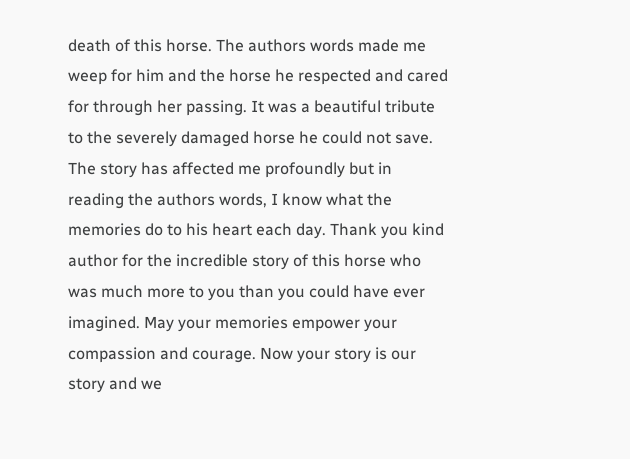death of this horse. The authors words made me weep for him and the horse he respected and cared for through her passing. It was a beautiful tribute to the severely damaged horse he could not save. The story has affected me profoundly but in reading the authors words, I know what the memories do to his heart each day. Thank you kind author for the incredible story of this horse who was much more to you than you could have ever imagined. May your memories empower your compassion and courage. Now your story is our story and we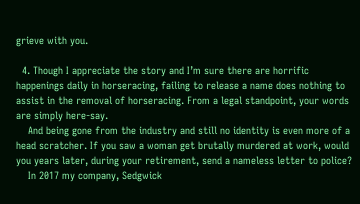grieve with you.

  4. Though I appreciate the story and I’m sure there are horrific happenings daily in horseracing, failing to release a name does nothing to assist in the removal of horseracing. From a legal standpoint, your words are simply here-say.
    And being gone from the industry and still no identity is even more of a head scratcher. If you saw a woman get brutally murdered at work, would you years later, during your retirement, send a nameless letter to police?
    In 2017 my company, Sedgwick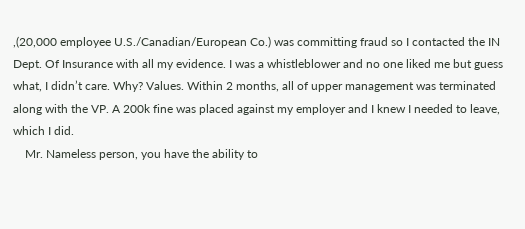,(20,000 employee U.S./Canadian/European Co.) was committing fraud so I contacted the IN Dept. Of Insurance with all my evidence. I was a whistleblower and no one liked me but guess what, I didn’t care. Why? Values. Within 2 months, all of upper management was terminated along with the VP. A 200k fine was placed against my employer and I knew I needed to leave, which I did.
    Mr. Nameless person, you have the ability to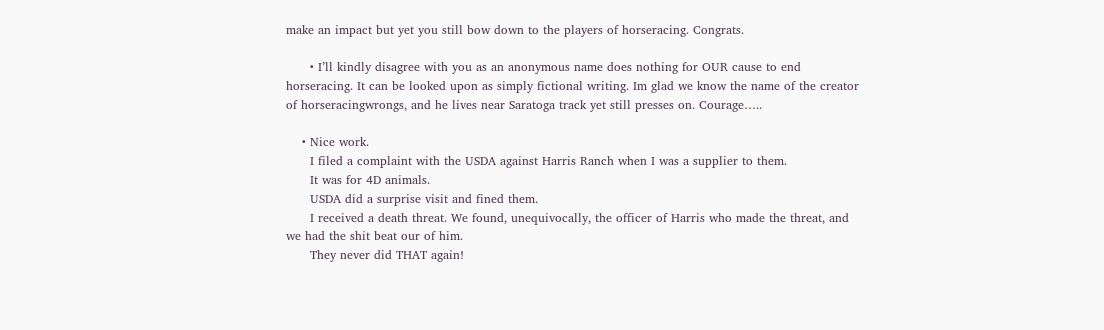make an impact but yet you still bow down to the players of horseracing. Congrats.

      • I’ll kindly disagree with you as an anonymous name does nothing for OUR cause to end horseracing. It can be looked upon as simply fictional writing. Im glad we know the name of the creator of horseracingwrongs, and he lives near Saratoga track yet still presses on. Courage…..

    • Nice work.
      I filed a complaint with the USDA against Harris Ranch when I was a supplier to them.
      It was for 4D animals.
      USDA did a surprise visit and fined them.
      I received a death threat. We found, unequivocally, the officer of Harris who made the threat, and we had the shit beat our of him.
      They never did THAT again!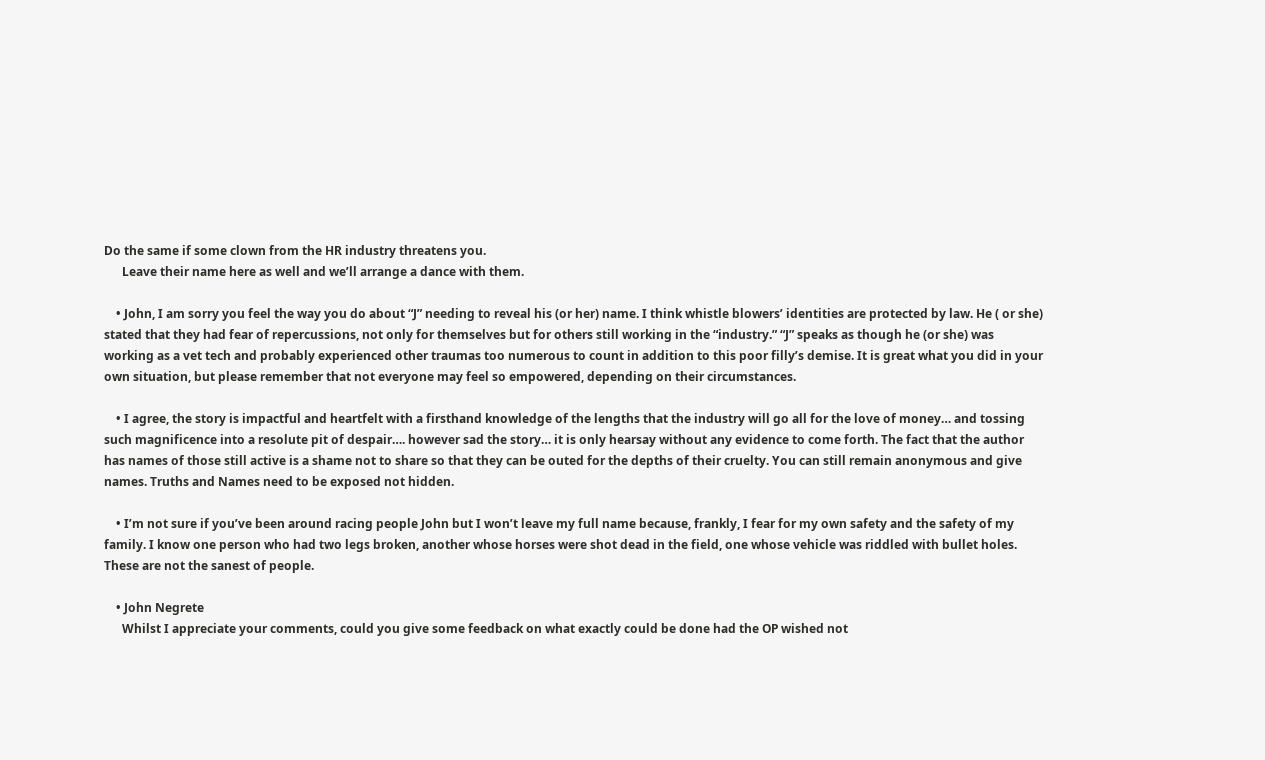Do the same if some clown from the HR industry threatens you.
      Leave their name here as well and we’ll arrange a dance with them.

    • John, I am sorry you feel the way you do about “J” needing to reveal his (or her) name. I think whistle blowers’ identities are protected by law. He ( or she) stated that they had fear of repercussions, not only for themselves but for others still working in the “industry.” “J” speaks as though he (or she) was working as a vet tech and probably experienced other traumas too numerous to count in addition to this poor filly’s demise. It is great what you did in your own situation, but please remember that not everyone may feel so empowered, depending on their circumstances.

    • I agree, the story is impactful and heartfelt with a firsthand knowledge of the lengths that the industry will go all for the love of money… and tossing such magnificence into a resolute pit of despair…. however sad the story… it is only hearsay without any evidence to come forth. The fact that the author has names of those still active is a shame not to share so that they can be outed for the depths of their cruelty. You can still remain anonymous and give names. Truths and Names need to be exposed not hidden.

    • I’m not sure if you’ve been around racing people John but I won’t leave my full name because, frankly, I fear for my own safety and the safety of my family. I know one person who had two legs broken, another whose horses were shot dead in the field, one whose vehicle was riddled with bullet holes. These are not the sanest of people.

    • John Negrete
      Whilst I appreciate your comments, could you give some feedback on what exactly could be done had the OP wished not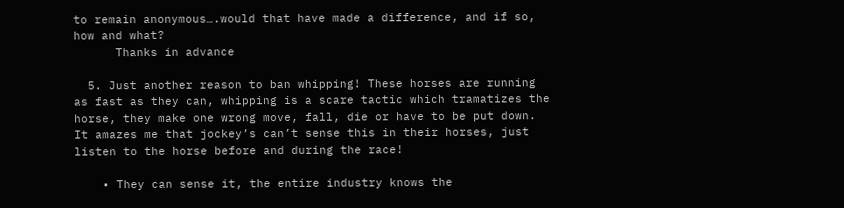to remain anonymous….would that have made a difference, and if so, how and what?
      Thanks in advance

  5. Just another reason to ban whipping! These horses are running as fast as they can, whipping is a scare tactic which tramatizes the horse, they make one wrong move, fall, die or have to be put down. It amazes me that jockey’s can’t sense this in their horses, just listen to the horse before and during the race!

    • They can sense it, the entire industry knows the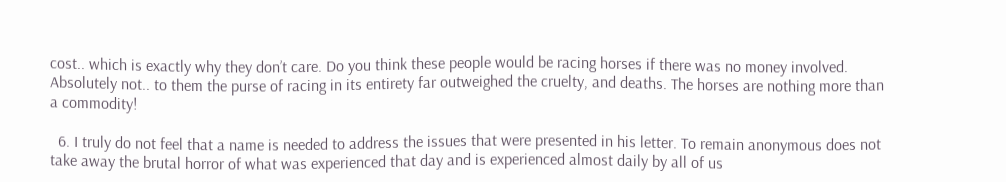cost.. which is exactly why they don’t care. Do you think these people would be racing horses if there was no money involved. Absolutely not.. to them the purse of racing in its entirety far outweighed the cruelty, and deaths. The horses are nothing more than a commodity!

  6. I truly do not feel that a name is needed to address the issues that were presented in his letter. To remain anonymous does not take away the brutal horror of what was experienced that day and is experienced almost daily by all of us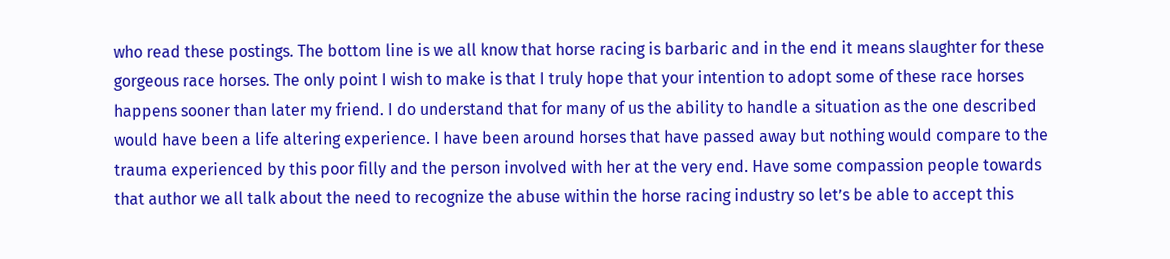who read these postings. The bottom line is we all know that horse racing is barbaric and in the end it means slaughter for these gorgeous race horses. The only point I wish to make is that I truly hope that your intention to adopt some of these race horses happens sooner than later my friend. I do understand that for many of us the ability to handle a situation as the one described would have been a life altering experience. I have been around horses that have passed away but nothing would compare to the trauma experienced by this poor filly and the person involved with her at the very end. Have some compassion people towards that author we all talk about the need to recognize the abuse within the horse racing industry so let’s be able to accept this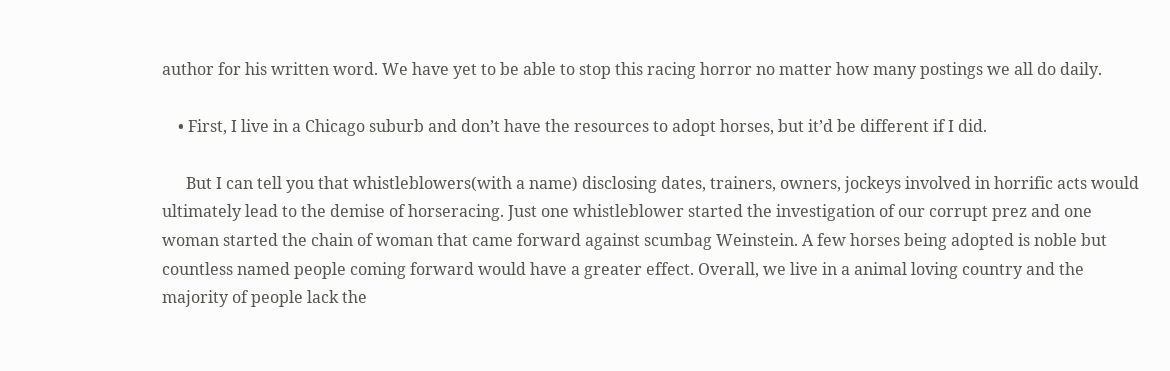author for his written word. We have yet to be able to stop this racing horror no matter how many postings we all do daily.

    • First, I live in a Chicago suburb and don’t have the resources to adopt horses, but it’d be different if I did.

      But I can tell you that whistleblowers(with a name) disclosing dates, trainers, owners, jockeys involved in horrific acts would ultimately lead to the demise of horseracing. Just one whistleblower started the investigation of our corrupt prez and one woman started the chain of woman that came forward against scumbag Weinstein. A few horses being adopted is noble but countless named people coming forward would have a greater effect. Overall, we live in a animal loving country and the majority of people lack the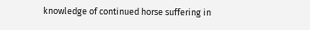knowledge of continued horse suffering in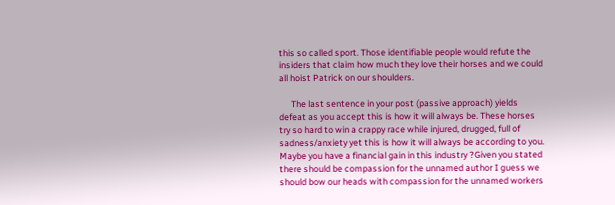this so called sport. Those identifiable people would refute the insiders that claim how much they love their horses and we could all hoist Patrick on our shoulders.

      The last sentence in your post (passive approach) yields defeat as you accept this is how it will always be. These horses try so hard to win a crappy race while injured, drugged, full of sadness/anxiety yet this is how it will always be according to you. Maybe you have a financial gain in this industry ?Given you stated there should be compassion for the unnamed author I guess we should bow our heads with compassion for the unnamed workers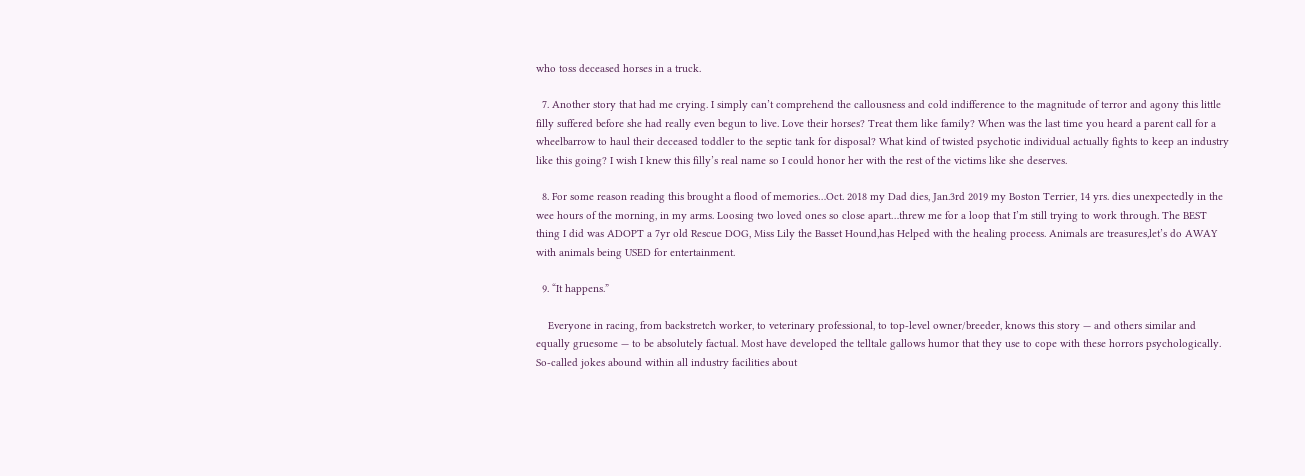who toss deceased horses in a truck.

  7. Another story that had me crying. I simply can’t comprehend the callousness and cold indifference to the magnitude of terror and agony this little filly suffered before she had really even begun to live. Love their horses? Treat them like family? When was the last time you heard a parent call for a wheelbarrow to haul their deceased toddler to the septic tank for disposal? What kind of twisted psychotic individual actually fights to keep an industry like this going? I wish I knew this filly’s real name so I could honor her with the rest of the victims like she deserves.

  8. For some reason reading this brought a flood of memories…Oct. 2018 my Dad dies, Jan.3rd 2019 my Boston Terrier, 14 yrs. dies unexpectedly in the wee hours of the morning, in my arms. Loosing two loved ones so close apart…threw me for a loop that I’m still trying to work through. The BEST thing I did was ADOPT a 7yr old Rescue DOG, Miss Lily the Basset Hound,has Helped with the healing process. Animals are treasures,let’s do AWAY with animals being USED for entertainment.

  9. “It happens.”

    Everyone in racing, from backstretch worker, to veterinary professional, to top-level owner/breeder, knows this story — and others similar and equally gruesome — to be absolutely factual. Most have developed the telltale gallows humor that they use to cope with these horrors psychologically. So-called jokes abound within all industry facilities about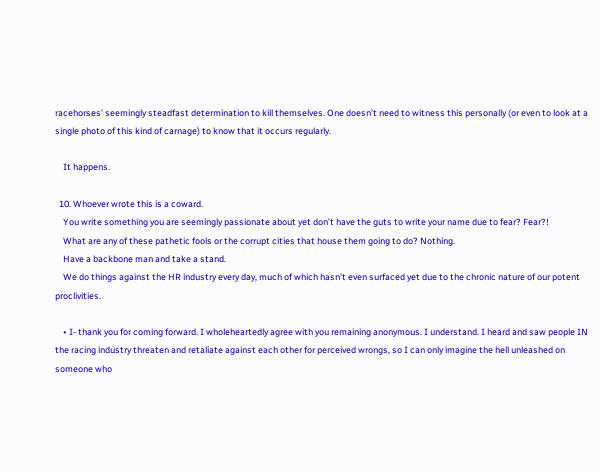racehorses’ seemingly steadfast determination to kill themselves. One doesn’t need to witness this personally (or even to look at a single photo of this kind of carnage) to know that it occurs regularly.

    It happens.

  10. Whoever wrote this is a coward.
    You write something you are seemingly passionate about yet don’t have the guts to write your name due to fear? Fear?!
    What are any of these pathetic fools or the corrupt cities that house them going to do? Nothing.
    Have a backbone man and take a stand.
    We do things against the HR industry every day, much of which hasn’t even surfaced yet due to the chronic nature of our potent proclivities.

    • I- thank you for coming forward. I wholeheartedly agree with you remaining anonymous. I understand. I heard and saw people IN the racing industry threaten and retaliate against each other for perceived wrongs, so I can only imagine the hell unleashed on someone who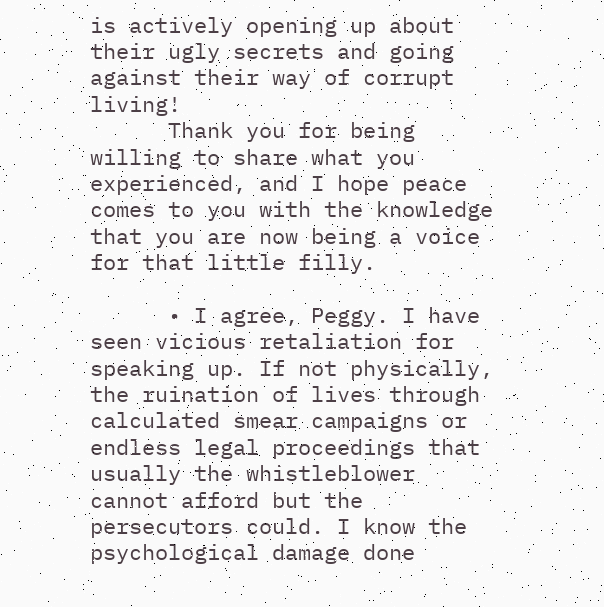is actively opening up about their ugly secrets and going against their way of corrupt living!
      Thank you for being willing to share what you experienced, and I hope peace comes to you with the knowledge that you are now being a voice for that little filly.

      • I agree, Peggy. I have seen vicious retaliation for speaking up. If not physically, the ruination of lives through calculated smear campaigns or endless legal proceedings that usually the whistleblower cannot afford but the persecutors could. I know the psychological damage done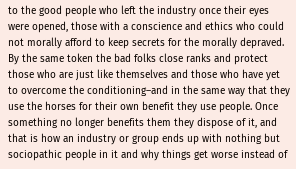to the good people who left the industry once their eyes were opened, those with a conscience and ethics who could not morally afford to keep secrets for the morally depraved. By the same token the bad folks close ranks and protect those who are just like themselves and those who have yet to overcome the conditioning–and in the same way that they use the horses for their own benefit they use people. Once something no longer benefits them they dispose of it, and that is how an industry or group ends up with nothing but sociopathic people in it and why things get worse instead of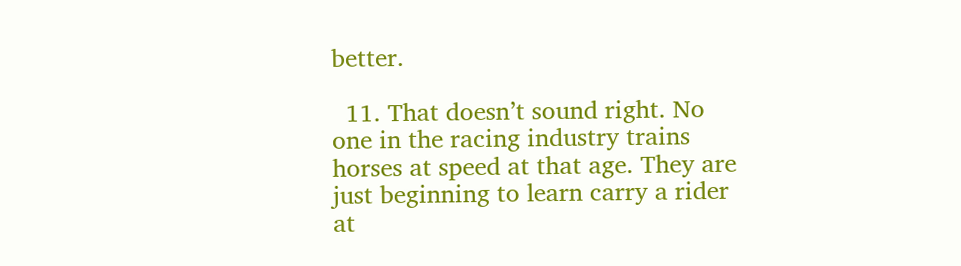better.

  11. That doesn’t sound right. No one in the racing industry trains horses at speed at that age. They are just beginning to learn carry a rider at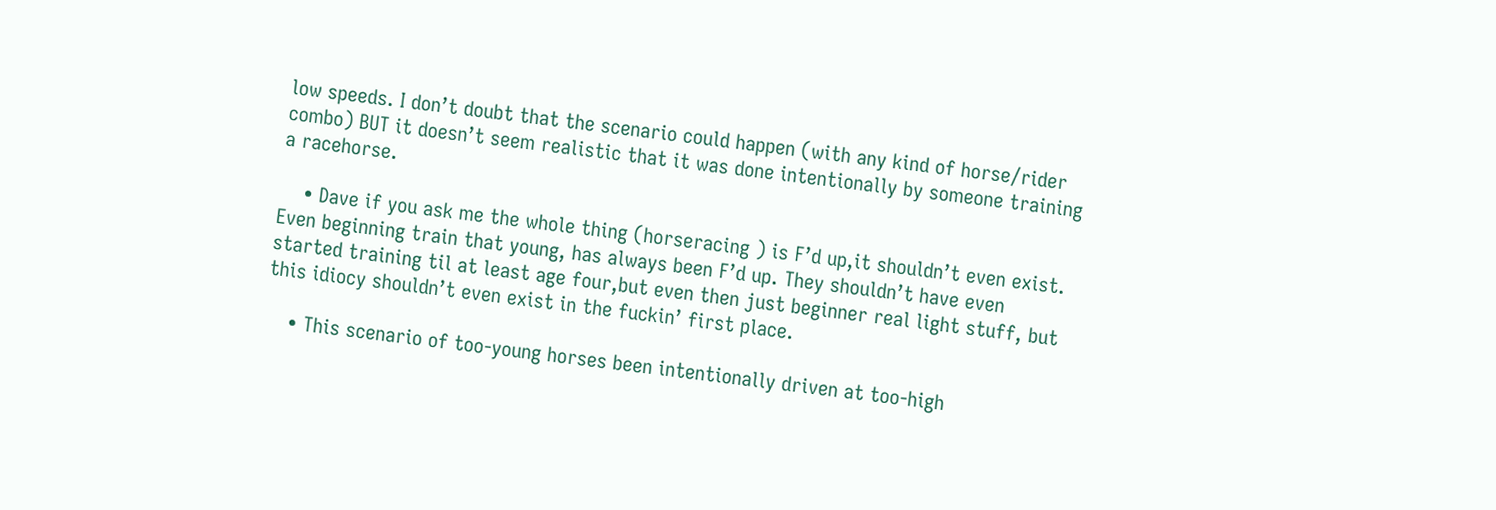low speeds. I don’t doubt that the scenario could happen (with any kind of horse/rider combo) BUT it doesn’t seem realistic that it was done intentionally by someone training a racehorse.

    • Dave if you ask me the whole thing (horseracing ) is F’d up,it shouldn’t even exist. Even beginning train that young, has always been F’d up. They shouldn’t have even started training til at least age four,but even then just beginner real light stuff, but this idiocy shouldn’t even exist in the fuckin’ first place.

    • This scenario of too-young horses been intentionally driven at too-high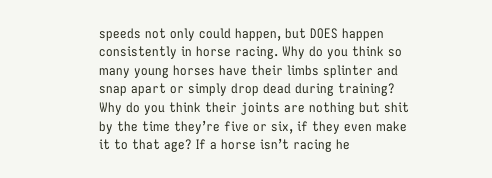speeds not only could happen, but DOES happen consistently in horse racing. Why do you think so many young horses have their limbs splinter and snap apart or simply drop dead during training? Why do you think their joints are nothing but shit by the time they’re five or six, if they even make it to that age? If a horse isn’t racing he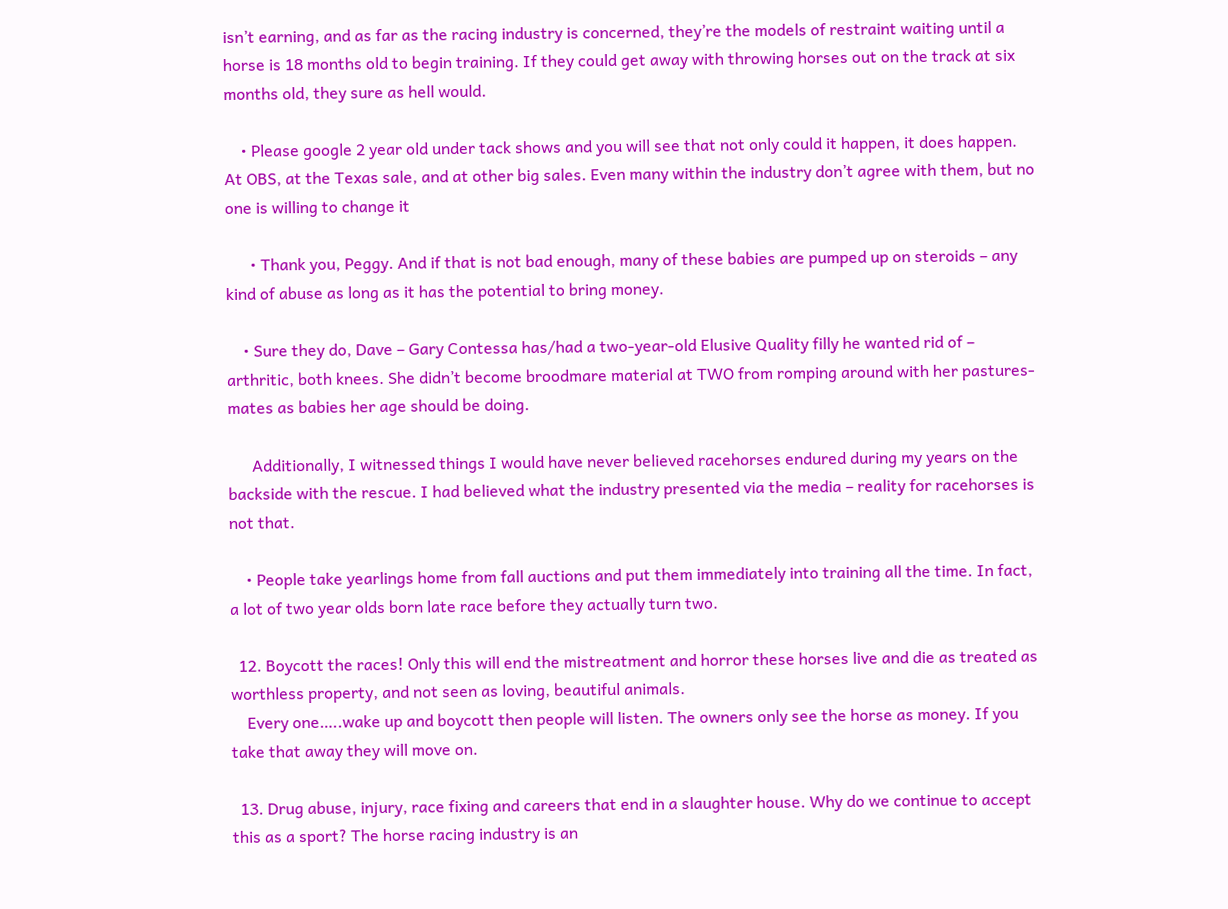isn’t earning, and as far as the racing industry is concerned, they’re the models of restraint waiting until a horse is 18 months old to begin training. If they could get away with throwing horses out on the track at six months old, they sure as hell would.

    • Please google 2 year old under tack shows and you will see that not only could it happen, it does happen. At OBS, at the Texas sale, and at other big sales. Even many within the industry don’t agree with them, but no one is willing to change it

      • Thank you, Peggy. And if that is not bad enough, many of these babies are pumped up on steroids – any kind of abuse as long as it has the potential to bring money.

    • Sure they do, Dave – Gary Contessa has/had a two-year-old Elusive Quality filly he wanted rid of – arthritic, both knees. She didn’t become broodmare material at TWO from romping around with her pastures-mates as babies her age should be doing.

      Additionally, I witnessed things I would have never believed racehorses endured during my years on the backside with the rescue. I had believed what the industry presented via the media – reality for racehorses is not that.

    • People take yearlings home from fall auctions and put them immediately into training all the time. In fact, a lot of two year olds born late race before they actually turn two.

  12. Boycott the races! Only this will end the mistreatment and horror these horses live and die as treated as worthless property, and not seen as loving, beautiful animals.
    Every one…..wake up and boycott then people will listen. The owners only see the horse as money. If you take that away they will move on.

  13. Drug abuse, injury, race fixing and careers that end in a slaughter house. Why do we continue to accept this as a sport? The horse racing industry is an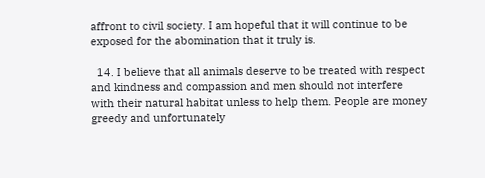affront to civil society. I am hopeful that it will continue to be exposed for the abomination that it truly is.

  14. I believe that all animals deserve to be treated with respect and kindness and compassion and men should not interfere with their natural habitat unless to help them. People are money greedy and unfortunately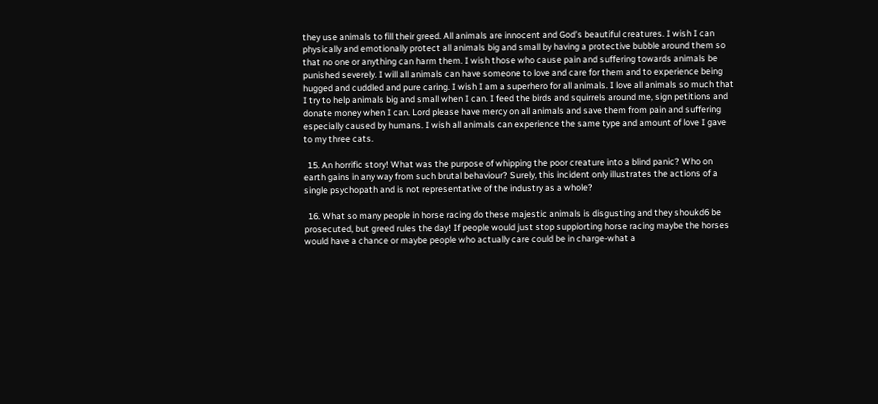they use animals to fill their greed. All animals are innocent and God’s beautiful creatures. I wish I can physically and emotionally protect all animals big and small by having a protective bubble around them so that no one or anything can harm them. I wish those who cause pain and suffering towards animals be punished severely. I will all animals can have someone to love and care for them and to experience being hugged and cuddled and pure caring. I wish I am a superhero for all animals. I love all animals so much that I try to help animals big and small when I can. I feed the birds and squirrels around me, sign petitions and donate money when I can. Lord please have mercy on all animals and save them from pain and suffering especially caused by humans. I wish all animals can experience the same type and amount of love I gave to my three cats.

  15. An horrific story! What was the purpose of whipping the poor creature into a blind panic? Who on earth gains in any way from such brutal behaviour? Surely, this incident only illustrates the actions of a single psychopath and is not representative of the industry as a whole?

  16. What so many people in horse racing do these majestic animals is disgusting and they shoukd6 be prosecuted, but greed rules the day! If people would just stop suppiorting horse racing maybe the horses would have a chance or maybe people who actually care could be in charge-what a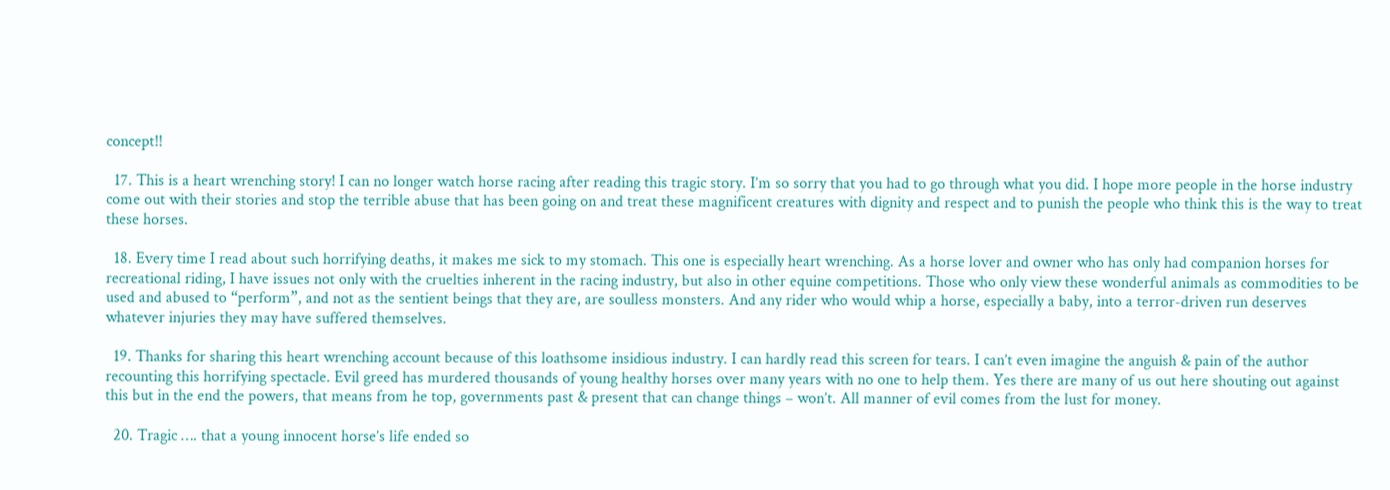concept!!

  17. This is a heart wrenching story! I can no longer watch horse racing after reading this tragic story. I’m so sorry that you had to go through what you did. I hope more people in the horse industry come out with their stories and stop the terrible abuse that has been going on and treat these magnificent creatures with dignity and respect and to punish the people who think this is the way to treat these horses.

  18. Every time I read about such horrifying deaths, it makes me sick to my stomach. This one is especially heart wrenching. As a horse lover and owner who has only had companion horses for recreational riding, I have issues not only with the cruelties inherent in the racing industry, but also in other equine competitions. Those who only view these wonderful animals as commodities to be used and abused to “perform”, and not as the sentient beings that they are, are soulless monsters. And any rider who would whip a horse, especially a baby, into a terror-driven run deserves whatever injuries they may have suffered themselves.

  19. Thanks for sharing this heart wrenching account because of this loathsome insidious industry. I can hardly read this screen for tears. I can’t even imagine the anguish & pain of the author recounting this horrifying spectacle. Evil greed has murdered thousands of young healthy horses over many years with no one to help them. Yes there are many of us out here shouting out against this but in the end the powers, that means from he top, governments past & present that can change things – won’t. All manner of evil comes from the lust for money.

  20. Tragic …. that a young innocent horse’s life ended so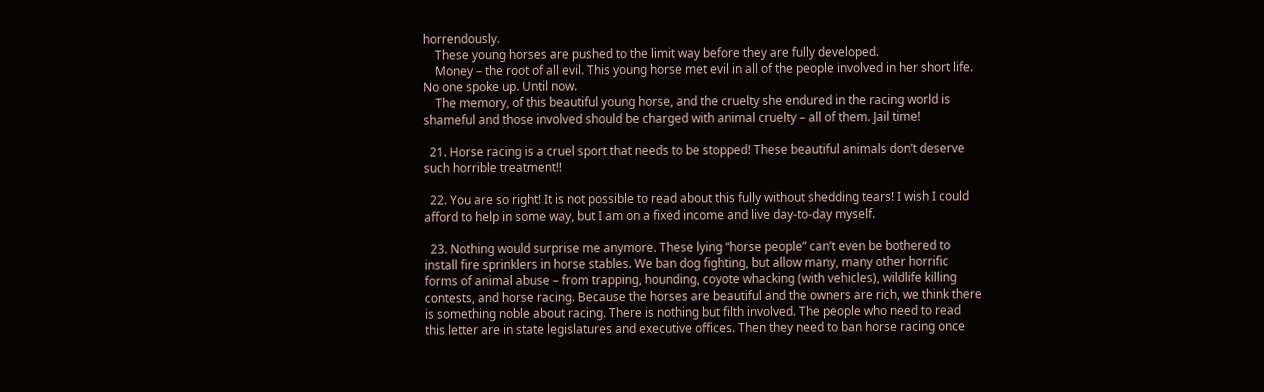horrendously.
    These young horses are pushed to the limit way before they are fully developed.
    Money – the root of all evil. This young horse met evil in all of the people involved in her short life. No one spoke up. Until now.
    The memory, of this beautiful young horse, and the cruelty she endured in the racing world is shameful and those involved should be charged with animal cruelty – all of them. Jail time!

  21. Horse racing is a cruel sport that needs to be stopped! These beautiful animals don’t deserve such horrible treatment!!

  22. You are so right! It is not possible to read about this fully without shedding tears! I wish I could afford to help in some way, but I am on a fixed income and live day-to-day myself.

  23. Nothing would surprise me anymore. These lying “horse people” can’t even be bothered to install fire sprinklers in horse stables. We ban dog fighting, but allow many, many other horrific forms of animal abuse – from trapping, hounding, coyote whacking (with vehicles), wildlife killing contests, and horse racing. Because the horses are beautiful and the owners are rich, we think there is something noble about racing. There is nothing but filth involved. The people who need to read this letter are in state legislatures and executive offices. Then they need to ban horse racing once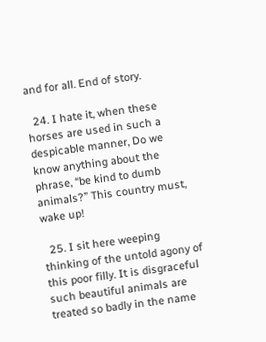and for all. End of story.

  24. I hate it, when these horses are used in such a despicable manner, Do we know anything about the phrase, “be kind to dumb animals?” This country must, wake up!

  25. I sit here weeping thinking of the untold agony of this poor filly. It is disgraceful such beautiful animals are treated so badly in the name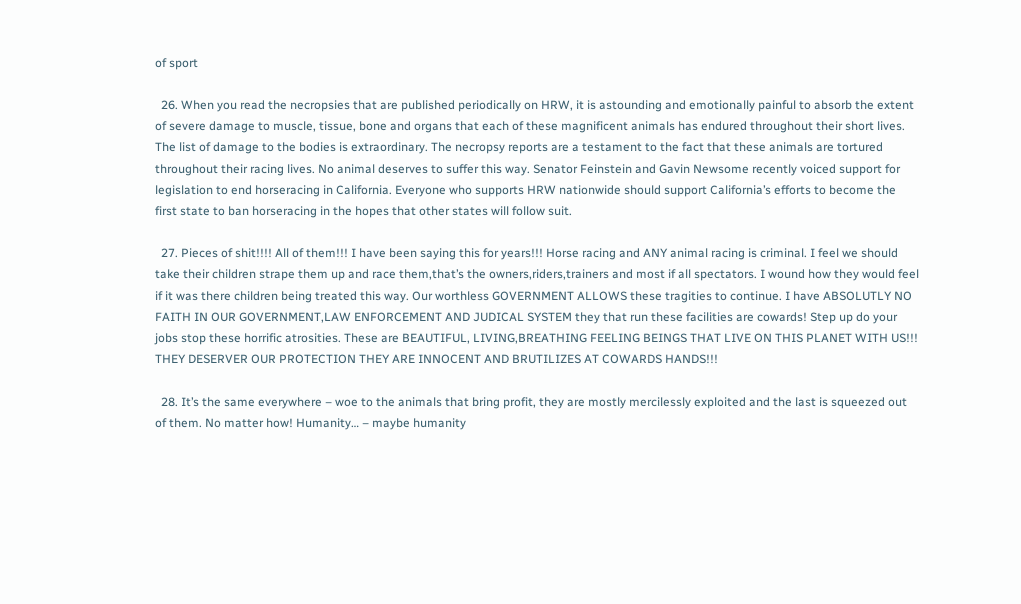of sport

  26. When you read the necropsies that are published periodically on HRW, it is astounding and emotionally painful to absorb the extent of severe damage to muscle, tissue, bone and organs that each of these magnificent animals has endured throughout their short lives. The list of damage to the bodies is extraordinary. The necropsy reports are a testament to the fact that these animals are tortured throughout their racing lives. No animal deserves to suffer this way. Senator Feinstein and Gavin Newsome recently voiced support for legislation to end horseracing in California. Everyone who supports HRW nationwide should support California’s efforts to become the first state to ban horseracing in the hopes that other states will follow suit.

  27. Pieces of shit!!!! All of them!!! I have been saying this for years!!! Horse racing and ANY animal racing is criminal. I feel we should take their children strape them up and race them,that’s the owners,riders,trainers and most if all spectators. I wound how they would feel if it was there children being treated this way. Our worthless GOVERNMENT ALLOWS these tragities to continue. I have ABSOLUTLY NO FAITH IN OUR GOVERNMENT,LAW ENFORCEMENT AND JUDICAL SYSTEM they that run these facilities are cowards! Step up do your jobs stop these horrific atrosities. These are BEAUTIFUL, LIVING,BREATHING FEELING BEINGS THAT LIVE ON THIS PLANET WITH US!!! THEY DESERVER OUR PROTECTION THEY ARE INNOCENT AND BRUTILIZES AT COWARDS HANDS!!!

  28. It’s the same everywhere – woe to the animals that bring profit, they are mostly mercilessly exploited and the last is squeezed out of them. No matter how! Humanity… – maybe humanity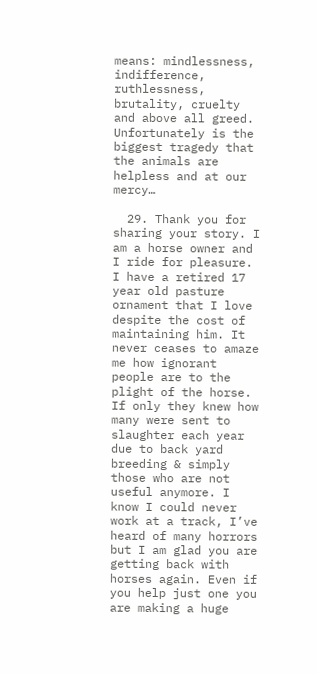means: mindlessness, indifference, ruthlessness, brutality, cruelty and above all greed. Unfortunately is the biggest tragedy that the animals are helpless and at our mercy…

  29. Thank you for sharing your story. I am a horse owner and I ride for pleasure. I have a retired 17 year old pasture ornament that I love despite the cost of maintaining him. It never ceases to amaze me how ignorant people are to the plight of the horse. If only they knew how many were sent to slaughter each year due to back yard breeding & simply those who are not useful anymore. I know I could never work at a track, I’ve heard of many horrors but I am glad you are getting back with horses again. Even if you help just one you are making a huge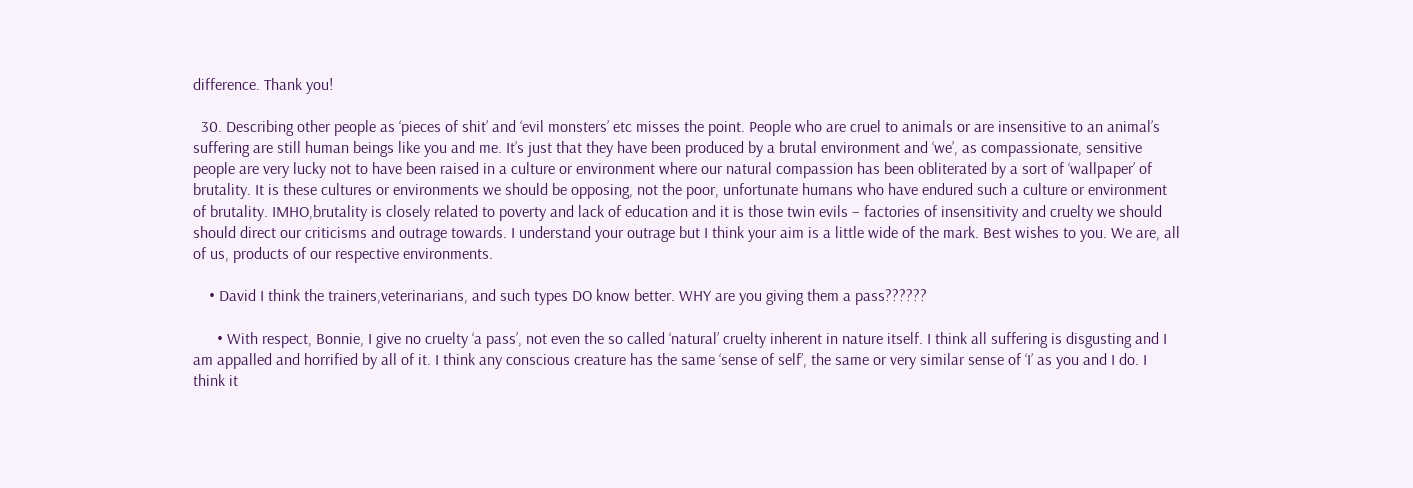difference. Thank you!

  30. Describing other people as ‘pieces of shit’ and ‘evil monsters’ etc misses the point. People who are cruel to animals or are insensitive to an animal’s suffering are still human beings like you and me. It’s just that they have been produced by a brutal environment and ‘we’, as compassionate, sensitive people are very lucky not to have been raised in a culture or environment where our natural compassion has been obliterated by a sort of ‘wallpaper’ of brutality. It is these cultures or environments we should be opposing, not the poor, unfortunate humans who have endured such a culture or environment of brutality. IMHO,brutality is closely related to poverty and lack of education and it is those twin evils – factories of insensitivity and cruelty we should should direct our criticisms and outrage towards. I understand your outrage but I think your aim is a little wide of the mark. Best wishes to you. We are, all of us, products of our respective environments.

    • David I think the trainers,veterinarians, and such types DO know better. WHY are you giving them a pass??????

      • With respect, Bonnie, I give no cruelty ‘a pass’, not even the so called ‘natural’ cruelty inherent in nature itself. I think all suffering is disgusting and I am appalled and horrified by all of it. I think any conscious creature has the same ‘sense of self’, the same or very similar sense of ‘I’ as you and I do. I think it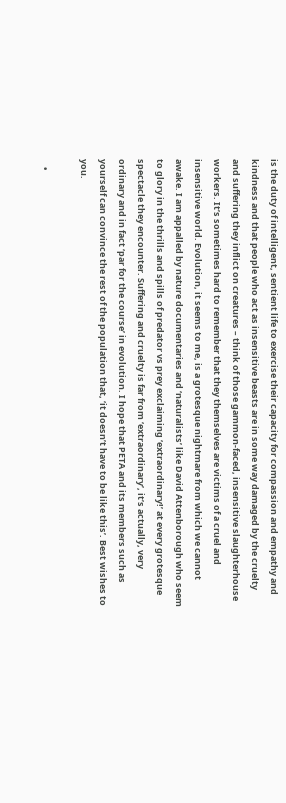is the duty of intelligent, sentient life to exercise their capacity for compassion and empathy and kindness and that people who act as insensitive beasts are in some way damaged by the cruelty and suffering they inflict on creatures – think of those gammon-faced, insensitive slaughterhouse workers. It’s sometimes hard to remember that they themselves are victims of a cruel and insensitive world. Evolution, it seems to me, is a grotesque nightmare from which we cannot awake. I am appalled by nature documentaries and ‘naturalists’ like David Attenborough who seem to glory in the thrills and spills of predator vs prey exclaiming ‘extraordinary!’ at every grotesque spectacle they encounter. Suffering and cruelty is far from ‘extraordinary’, it’s actually, very ordinary and in fact ‘par for the course’ in evolution. I hope that PETA and its members such as yourself can convince the rest of the population that, ‘it doesn’t have to be like this’. Best wishes to you.

    •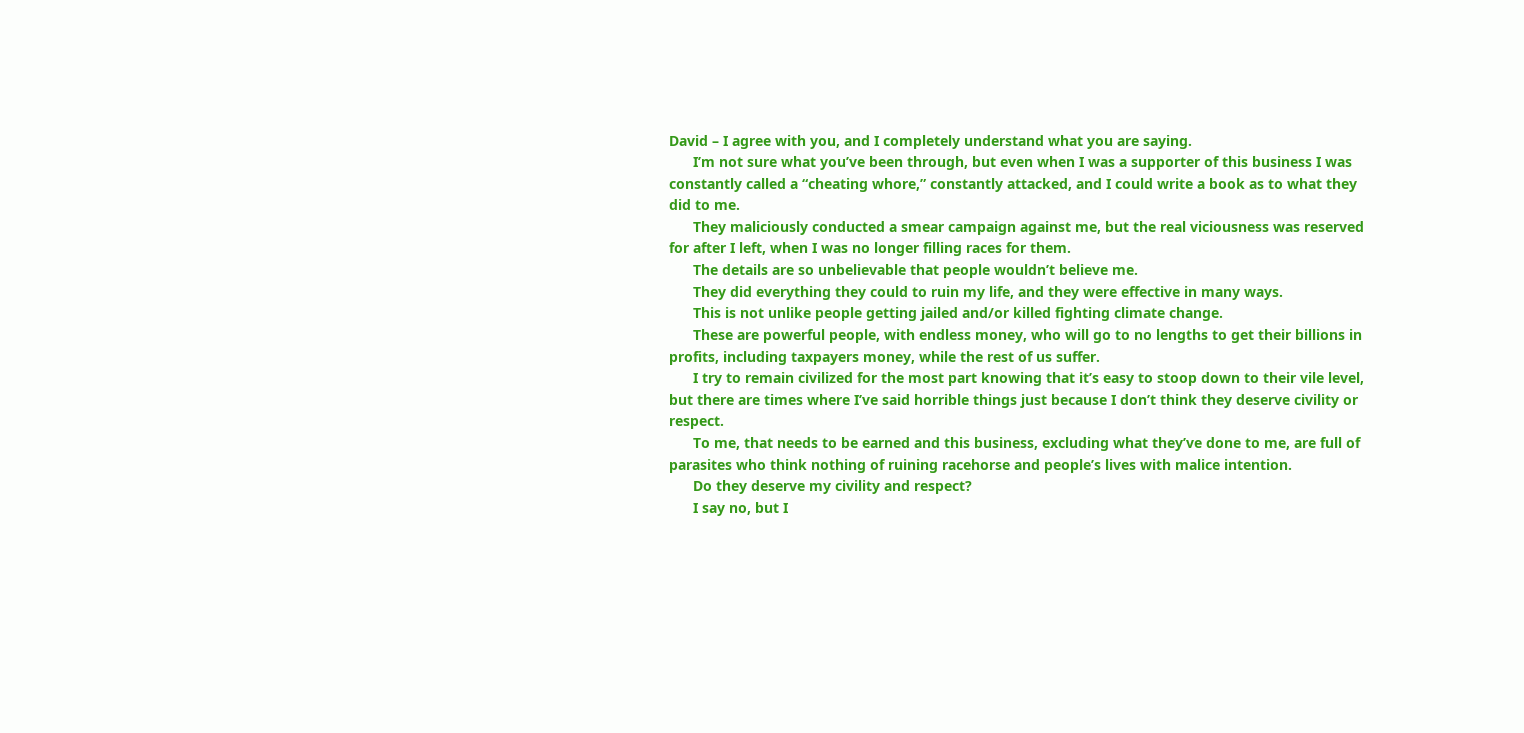David – I agree with you, and I completely understand what you are saying.
      I’m not sure what you’ve been through, but even when I was a supporter of this business I was constantly called a “cheating whore,” constantly attacked, and I could write a book as to what they did to me.
      They maliciously conducted a smear campaign against me, but the real viciousness was reserved for after I left, when I was no longer filling races for them.
      The details are so unbelievable that people wouldn’t believe me.
      They did everything they could to ruin my life, and they were effective in many ways.
      This is not unlike people getting jailed and/or killed fighting climate change.
      These are powerful people, with endless money, who will go to no lengths to get their billions in profits, including taxpayers money, while the rest of us suffer.
      I try to remain civilized for the most part knowing that it’s easy to stoop down to their vile level, but there are times where I’ve said horrible things just because I don’t think they deserve civility or respect.
      To me, that needs to be earned and this business, excluding what they’ve done to me, are full of parasites who think nothing of ruining racehorse and people’s lives with malice intention.
      Do they deserve my civility and respect?
      I say no, but I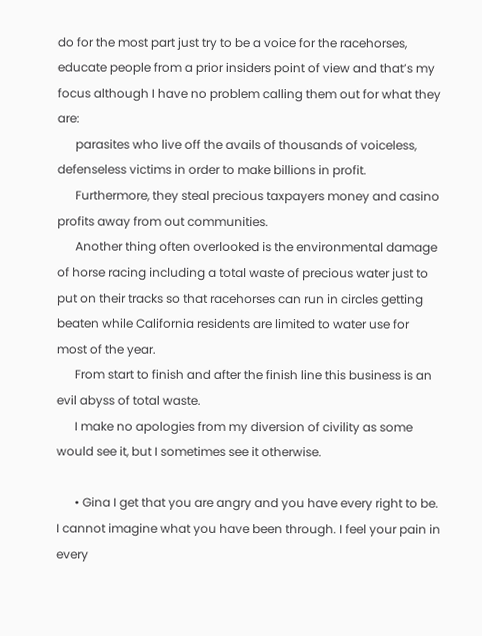do for the most part just try to be a voice for the racehorses, educate people from a prior insiders point of view and that’s my focus although I have no problem calling them out for what they are:
      parasites who live off the avails of thousands of voiceless, defenseless victims in order to make billions in profit.
      Furthermore, they steal precious taxpayers money and casino profits away from out communities.
      Another thing often overlooked is the environmental damage of horse racing including a total waste of precious water just to put on their tracks so that racehorses can run in circles getting beaten while California residents are limited to water use for most of the year.
      From start to finish and after the finish line this business is an evil abyss of total waste.
      I make no apologies from my diversion of civility as some would see it, but I sometimes see it otherwise.

      • Gina I get that you are angry and you have every right to be. I cannot imagine what you have been through. I feel your pain in every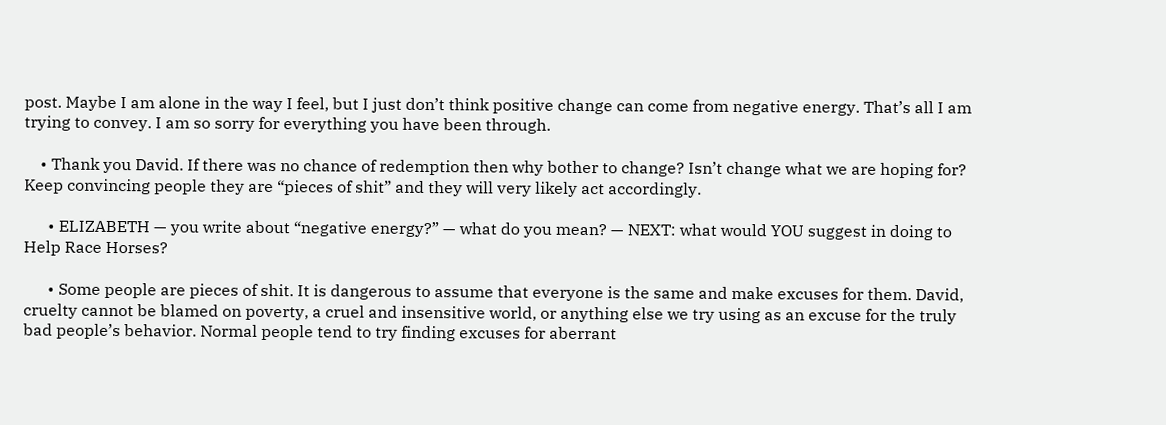post. Maybe I am alone in the way I feel, but I just don’t think positive change can come from negative energy. That’s all I am trying to convey. I am so sorry for everything you have been through.

    • Thank you David. If there was no chance of redemption then why bother to change? Isn’t change what we are hoping for? Keep convincing people they are “pieces of shit” and they will very likely act accordingly.

      • ELIZABETH — you write about “negative energy?” — what do you mean? — NEXT: what would YOU suggest in doing to Help Race Horses?

      • Some people are pieces of shit. It is dangerous to assume that everyone is the same and make excuses for them. David, cruelty cannot be blamed on poverty, a cruel and insensitive world, or anything else we try using as an excuse for the truly bad people’s behavior. Normal people tend to try finding excuses for aberrant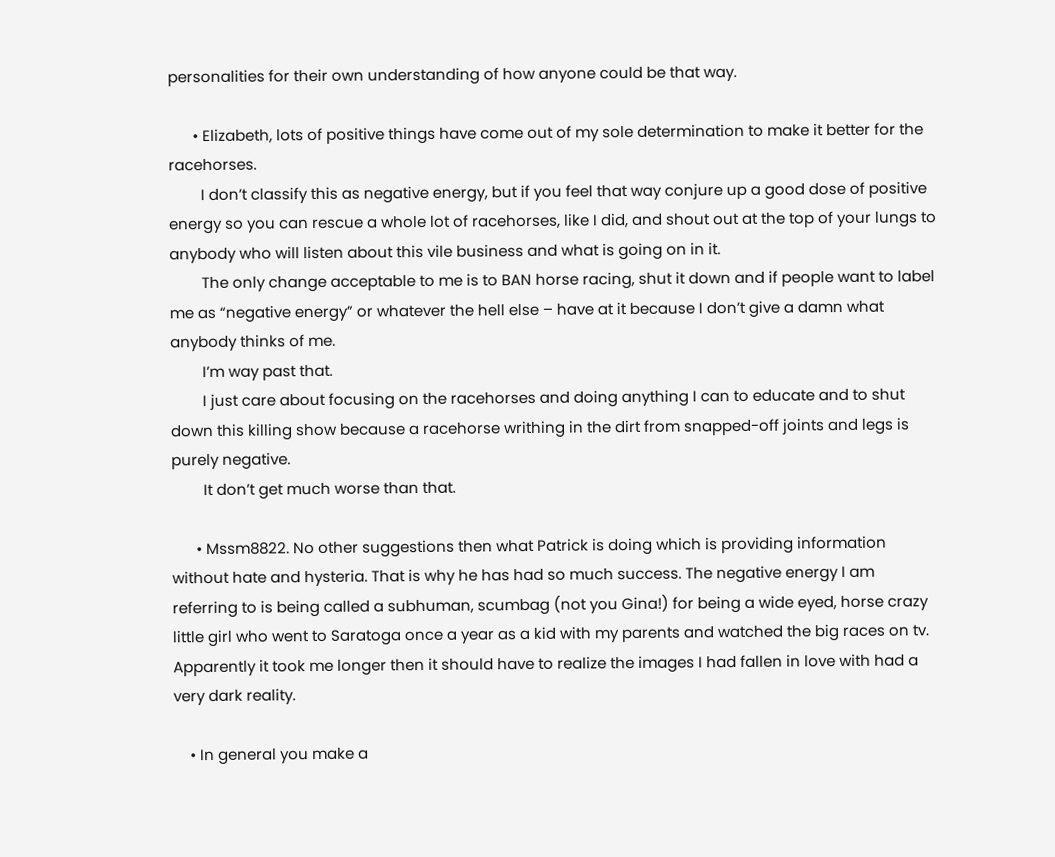personalities for their own understanding of how anyone could be that way.

      • Elizabeth, lots of positive things have come out of my sole determination to make it better for the racehorses.
        I don’t classify this as negative energy, but if you feel that way conjure up a good dose of positive energy so you can rescue a whole lot of racehorses, like I did, and shout out at the top of your lungs to anybody who will listen about this vile business and what is going on in it.
        The only change acceptable to me is to BAN horse racing, shut it down and if people want to label me as “negative energy” or whatever the hell else – have at it because I don’t give a damn what anybody thinks of me.
        I’m way past that.
        I just care about focusing on the racehorses and doing anything I can to educate and to shut down this killing show because a racehorse writhing in the dirt from snapped-off joints and legs is purely negative.
        It don’t get much worse than that.

      • Mssm8822. No other suggestions then what Patrick is doing which is providing information without hate and hysteria. That is why he has had so much success. The negative energy I am referring to is being called a subhuman, scumbag (not you Gina!) for being a wide eyed, horse crazy little girl who went to Saratoga once a year as a kid with my parents and watched the big races on tv. Apparently it took me longer then it should have to realize the images I had fallen in love with had a very dark reality.

    • In general you make a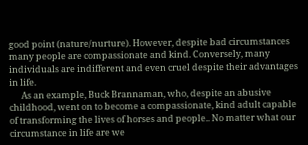good point (nature/nurture). However, despite bad circumstances many people are compassionate and kind. Conversely, many individuals are indifferent and even cruel despite their advantages in life.
      As an example, Buck Brannaman, who, despite an abusive childhood, went on to become a compassionate, kind adult capable of transforming the lives of horses and people.. No matter what our circumstance in life are we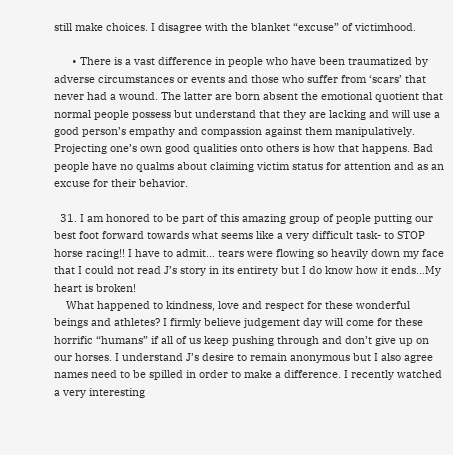still make choices. I disagree with the blanket “excuse” of victimhood.

      • There is a vast difference in people who have been traumatized by adverse circumstances or events and those who suffer from ‘scars’ that never had a wound. The latter are born absent the emotional quotient that normal people possess but understand that they are lacking and will use a good person’s empathy and compassion against them manipulatively. Projecting one’s own good qualities onto others is how that happens. Bad people have no qualms about claiming victim status for attention and as an excuse for their behavior.

  31. I am honored to be part of this amazing group of people putting our best foot forward towards what seems like a very difficult task- to STOP horse racing!! I have to admit… tears were flowing so heavily down my face that I could not read J’s story in its entirety but I do know how it ends…My heart is broken!
    What happened to kindness, love and respect for these wonderful beings and athletes? I firmly believe judgement day will come for these horrific “humans” if all of us keep pushing through and don’t give up on our horses. I understand J’s desire to remain anonymous but I also agree names need to be spilled in order to make a difference. I recently watched a very interesting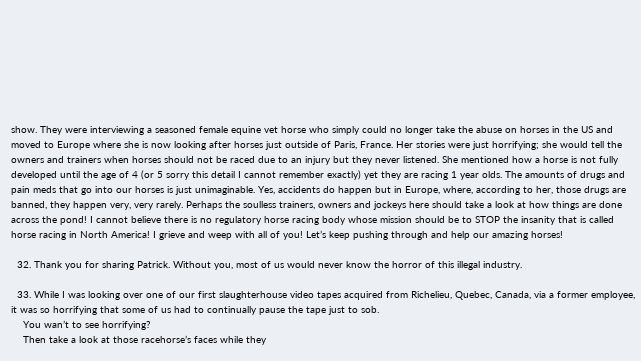show. They were interviewing a seasoned female equine vet horse who simply could no longer take the abuse on horses in the US and moved to Europe where she is now looking after horses just outside of Paris, France. Her stories were just horrifying; she would tell the owners and trainers when horses should not be raced due to an injury but they never listened. She mentioned how a horse is not fully developed until the age of 4 (or 5 sorry this detail I cannot remember exactly) yet they are racing 1 year olds. The amounts of drugs and pain meds that go into our horses is just unimaginable. Yes, accidents do happen but in Europe, where, according to her, those drugs are banned, they happen very, very rarely. Perhaps the soulless trainers, owners and jockeys here should take a look at how things are done across the pond! I cannot believe there is no regulatory horse racing body whose mission should be to STOP the insanity that is called horse racing in North America! I grieve and weep with all of you! Let’s keep pushing through and help our amazing horses!

  32. Thank you for sharing Patrick. Without you, most of us would never know the horror of this illegal industry.

  33. While I was looking over one of our first slaughterhouse video tapes acquired from Richelieu, Quebec, Canada, via a former employee, it was so horrifying that some of us had to continually pause the tape just to sob.
    You wan’t to see horrifying?
    Then take a look at those racehorse’s faces while they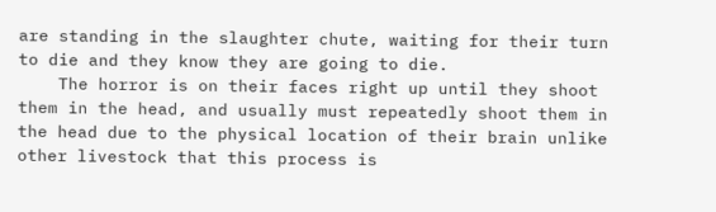are standing in the slaughter chute, waiting for their turn to die and they know they are going to die.
    The horror is on their faces right up until they shoot them in the head, and usually must repeatedly shoot them in the head due to the physical location of their brain unlike other livestock that this process is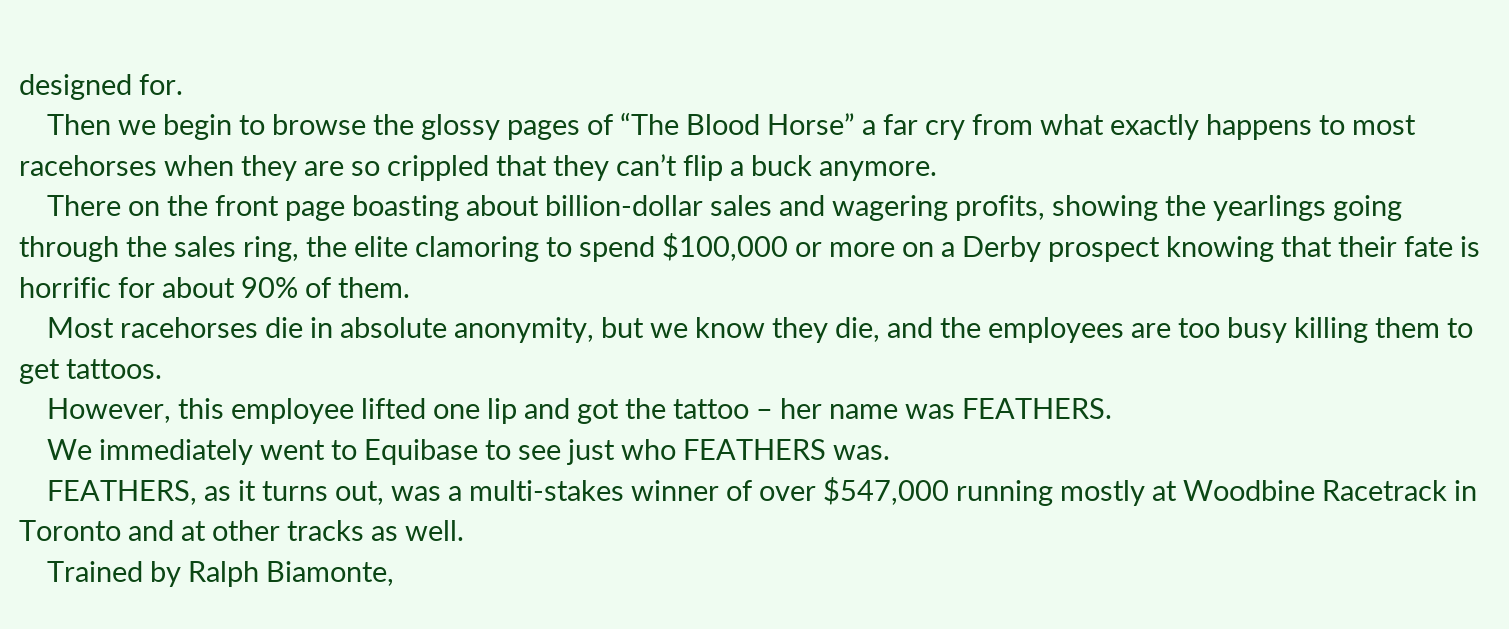designed for.
    Then we begin to browse the glossy pages of “The Blood Horse” a far cry from what exactly happens to most racehorses when they are so crippled that they can’t flip a buck anymore.
    There on the front page boasting about billion-dollar sales and wagering profits, showing the yearlings going through the sales ring, the elite clamoring to spend $100,000 or more on a Derby prospect knowing that their fate is horrific for about 90% of them.
    Most racehorses die in absolute anonymity, but we know they die, and the employees are too busy killing them to get tattoos.
    However, this employee lifted one lip and got the tattoo – her name was FEATHERS.
    We immediately went to Equibase to see just who FEATHERS was.
    FEATHERS, as it turns out, was a multi-stakes winner of over $547,000 running mostly at Woodbine Racetrack in Toronto and at other tracks as well.
    Trained by Ralph Biamonte,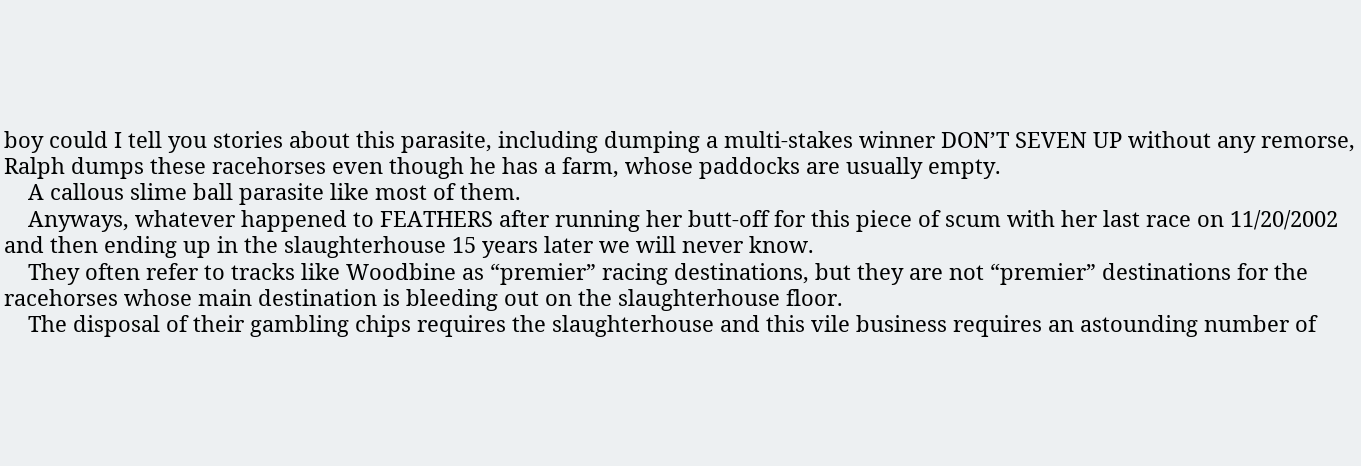boy could I tell you stories about this parasite, including dumping a multi-stakes winner DON’T SEVEN UP without any remorse, Ralph dumps these racehorses even though he has a farm, whose paddocks are usually empty.
    A callous slime ball parasite like most of them.
    Anyways, whatever happened to FEATHERS after running her butt-off for this piece of scum with her last race on 11/20/2002 and then ending up in the slaughterhouse 15 years later we will never know.
    They often refer to tracks like Woodbine as “premier” racing destinations, but they are not “premier” destinations for the racehorses whose main destination is bleeding out on the slaughterhouse floor.
    The disposal of their gambling chips requires the slaughterhouse and this vile business requires an astounding number of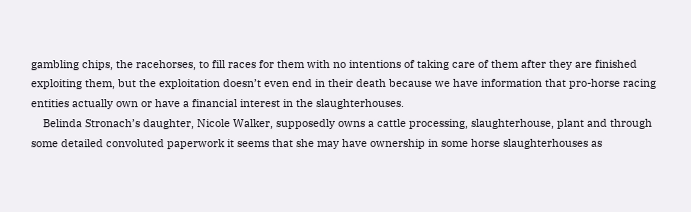gambling chips, the racehorses, to fill races for them with no intentions of taking care of them after they are finished exploiting them, but the exploitation doesn’t even end in their death because we have information that pro-horse racing entities actually own or have a financial interest in the slaughterhouses.
    Belinda Stronach’s daughter, Nicole Walker, supposedly owns a cattle processing, slaughterhouse, plant and through some detailed convoluted paperwork it seems that she may have ownership in some horse slaughterhouses as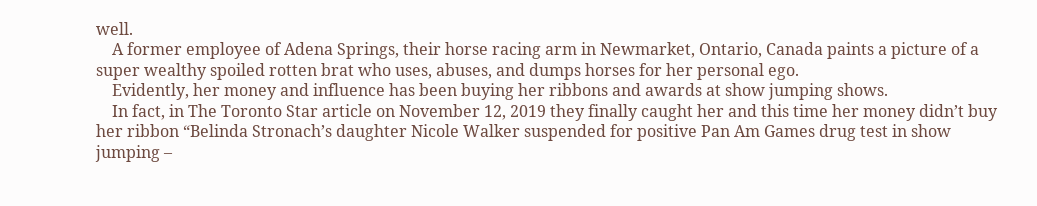well.
    A former employee of Adena Springs, their horse racing arm in Newmarket, Ontario, Canada paints a picture of a super wealthy spoiled rotten brat who uses, abuses, and dumps horses for her personal ego.
    Evidently, her money and influence has been buying her ribbons and awards at show jumping shows.
    In fact, in The Toronto Star article on November 12, 2019 they finally caught her and this time her money didn’t buy her ribbon “Belinda Stronach’s daughter Nicole Walker suspended for positive Pan Am Games drug test in show jumping –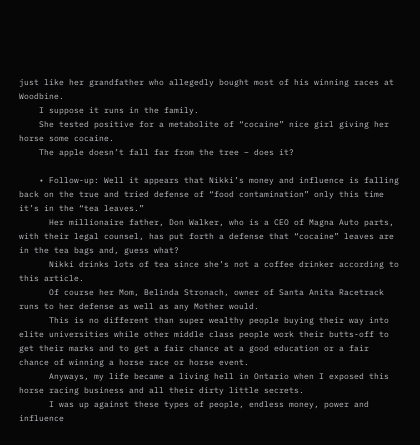just like her grandfather who allegedly bought most of his winning races at Woodbine.
    I suppose it runs in the family.
    She tested positive for a metabolite of “cocaine” nice girl giving her horse some cocaine.
    The apple doesn’t fall far from the tree – does it?

    • Follow-up: Well it appears that Nikki’s money and influence is falling back on the true and tried defense of “food contamination” only this time it’s in the “tea leaves.”
      Her millionaire father, Don Walker, who is a CEO of Magna Auto parts, with their legal counsel, has put forth a defense that “cocaine” leaves are in the tea bags and, guess what?
      Nikki drinks lots of tea since she’s not a coffee drinker according to this article.
      Of course her Mom, Belinda Stronach, owner of Santa Anita Racetrack runs to her defense as well as any Mother would.
      This is no different than super wealthy people buying their way into elite universities while other middle class people work their butts-off to get their marks and to get a fair chance at a good education or a fair chance of winning a horse race or horse event.
      Anyways, my life became a living hell in Ontario when I exposed this horse racing business and all their dirty little secrets.
      I was up against these types of people, endless money, power and influence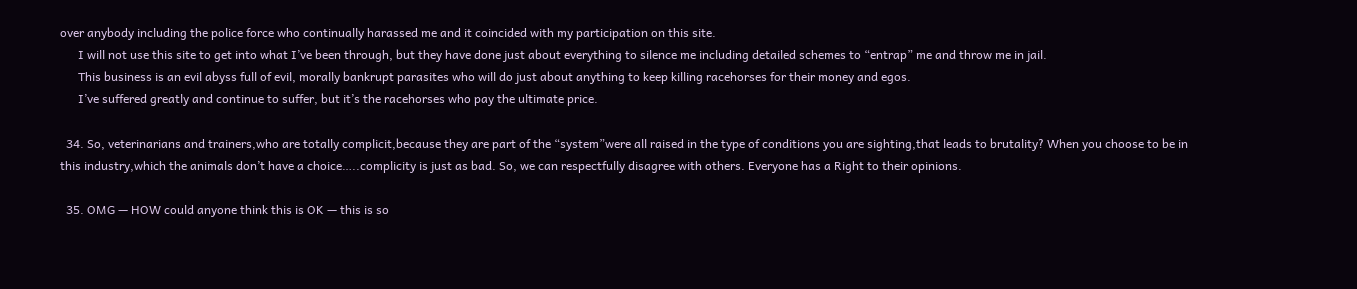over anybody including the police force who continually harassed me and it coincided with my participation on this site.
      I will not use this site to get into what I’ve been through, but they have done just about everything to silence me including detailed schemes to “entrap” me and throw me in jail.
      This business is an evil abyss full of evil, morally bankrupt parasites who will do just about anything to keep killing racehorses for their money and egos.
      I’ve suffered greatly and continue to suffer, but it’s the racehorses who pay the ultimate price.

  34. So, veterinarians and trainers,who are totally complicit,because they are part of the “system”were all raised in the type of conditions you are sighting,that leads to brutality? When you choose to be in this industry,which the animals don’t have a choice…..complicity is just as bad. So, we can respectfully disagree with others. Everyone has a Right to their opinions.

  35. OMG — HOW could anyone think this is OK — this is so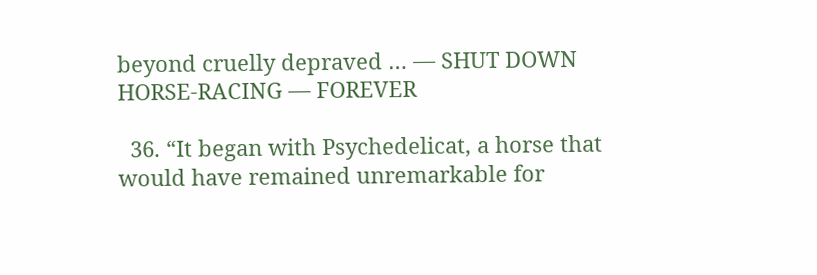beyond cruelly depraved … — SHUT DOWN HORSE-RACING — FOREVER

  36. “It began with Psychedelicat, a horse that would have remained unremarkable for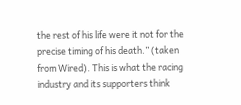the rest of his life were it not for the precise timing of his death.” (taken from Wired). This is what the racing industry and its supporters think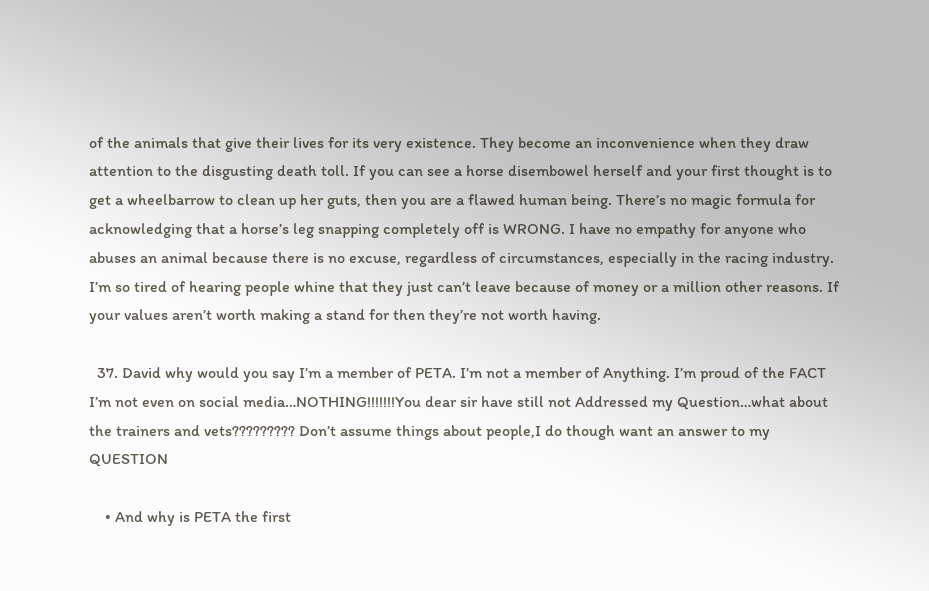of the animals that give their lives for its very existence. They become an inconvenience when they draw attention to the disgusting death toll. If you can see a horse disembowel herself and your first thought is to get a wheelbarrow to clean up her guts, then you are a flawed human being. There’s no magic formula for acknowledging that a horse’s leg snapping completely off is WRONG. I have no empathy for anyone who abuses an animal because there is no excuse, regardless of circumstances, especially in the racing industry. I’m so tired of hearing people whine that they just can’t leave because of money or a million other reasons. If your values aren’t worth making a stand for then they’re not worth having.

  37. David why would you say I’m a member of PETA. I’m not a member of Anything. I’m proud of the FACT I’m not even on social media…NOTHING!!!!!!!You dear sir have still not Addressed my Question…what about the trainers and vets????????? Don’t assume things about people,I do though want an answer to my QUESTION

    • And why is PETA the first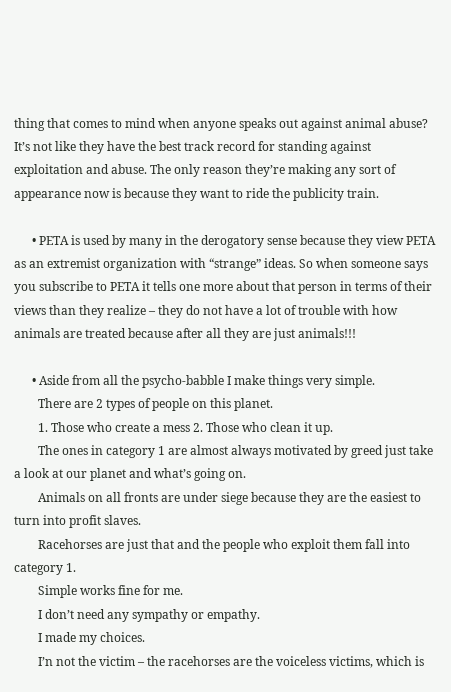thing that comes to mind when anyone speaks out against animal abuse? It’s not like they have the best track record for standing against exploitation and abuse. The only reason they’re making any sort of appearance now is because they want to ride the publicity train.

      • PETA is used by many in the derogatory sense because they view PETA as an extremist organization with “strange” ideas. So when someone says you subscribe to PETA it tells one more about that person in terms of their views than they realize – they do not have a lot of trouble with how animals are treated because after all they are just animals!!!

      • Aside from all the psycho-babble I make things very simple.
        There are 2 types of people on this planet.
        1. Those who create a mess 2. Those who clean it up.
        The ones in category 1 are almost always motivated by greed just take a look at our planet and what’s going on.
        Animals on all fronts are under siege because they are the easiest to turn into profit slaves.
        Racehorses are just that and the people who exploit them fall into category 1.
        Simple works fine for me.
        I don’t need any sympathy or empathy.
        I made my choices.
        I’n not the victim – the racehorses are the voiceless victims, which is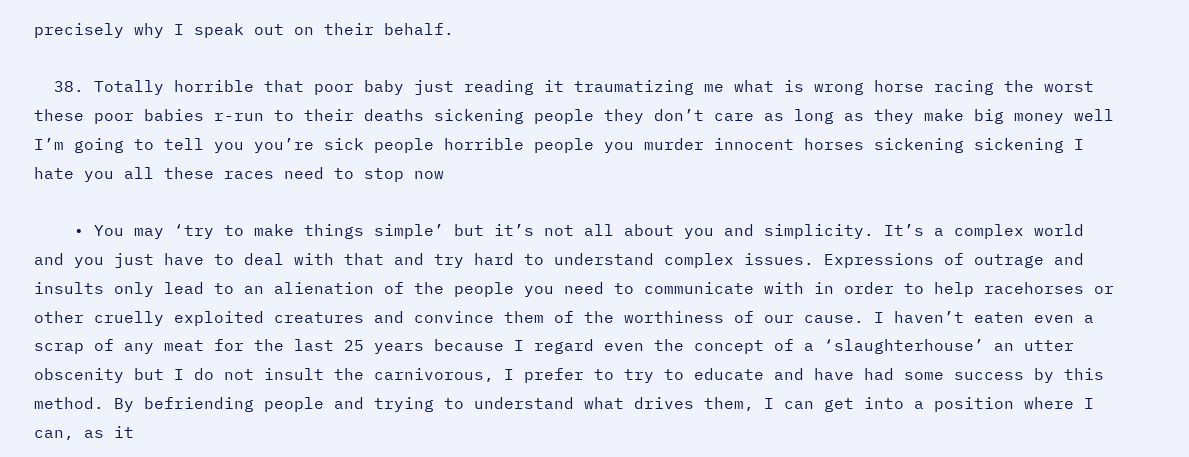precisely why I speak out on their behalf.

  38. Totally horrible that poor baby just reading it traumatizing me what is wrong horse racing the worst these poor babies r-run to their deaths sickening people they don’t care as long as they make big money well I’m going to tell you you’re sick people horrible people you murder innocent horses sickening sickening I hate you all these races need to stop now

    • You may ‘try to make things simple’ but it’s not all about you and simplicity. It’s a complex world and you just have to deal with that and try hard to understand complex issues. Expressions of outrage and insults only lead to an alienation of the people you need to communicate with in order to help racehorses or other cruelly exploited creatures and convince them of the worthiness of our cause. I haven’t eaten even a scrap of any meat for the last 25 years because I regard even the concept of a ‘slaughterhouse’ an utter obscenity but I do not insult the carnivorous, I prefer to try to educate and have had some success by this method. By befriending people and trying to understand what drives them, I can get into a position where I can, as it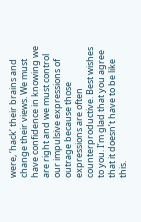were, ‘hack’ their brains and change their views. We must have confidence in knowing we are right and we must control our impulsive expressions of outrage because those expressions are often counterproductive. Best wishes to you. I’m glad that you agree that it doesn’t have to be like this.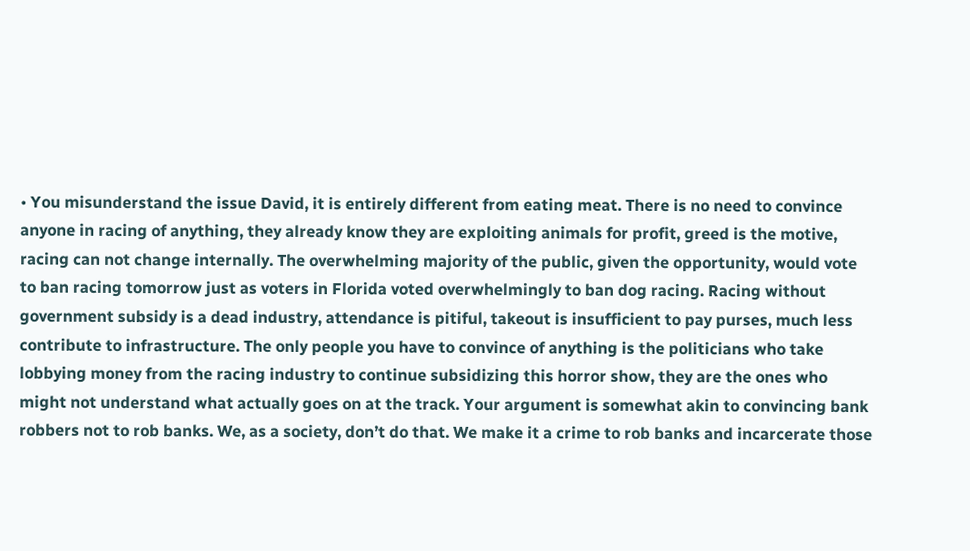• You misunderstand the issue David, it is entirely different from eating meat. There is no need to convince anyone in racing of anything, they already know they are exploiting animals for profit, greed is the motive, racing can not change internally. The overwhelming majority of the public, given the opportunity, would vote to ban racing tomorrow just as voters in Florida voted overwhelmingly to ban dog racing. Racing without government subsidy is a dead industry, attendance is pitiful, takeout is insufficient to pay purses, much less contribute to infrastructure. The only people you have to convince of anything is the politicians who take lobbying money from the racing industry to continue subsidizing this horror show, they are the ones who might not understand what actually goes on at the track. Your argument is somewhat akin to convincing bank robbers not to rob banks. We, as a society, don’t do that. We make it a crime to rob banks and incarcerate those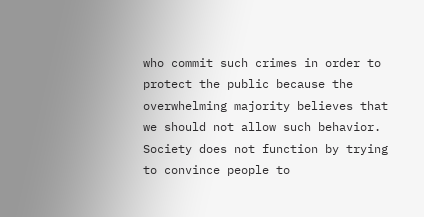who commit such crimes in order to protect the public because the overwhelming majority believes that we should not allow such behavior. Society does not function by trying to convince people to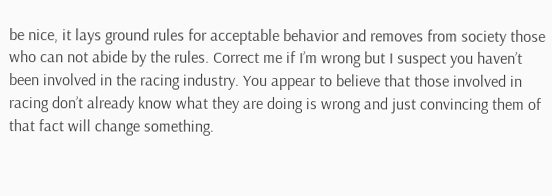be nice, it lays ground rules for acceptable behavior and removes from society those who can not abide by the rules. Correct me if I’m wrong but I suspect you haven’t been involved in the racing industry. You appear to believe that those involved in racing don’t already know what they are doing is wrong and just convincing them of that fact will change something.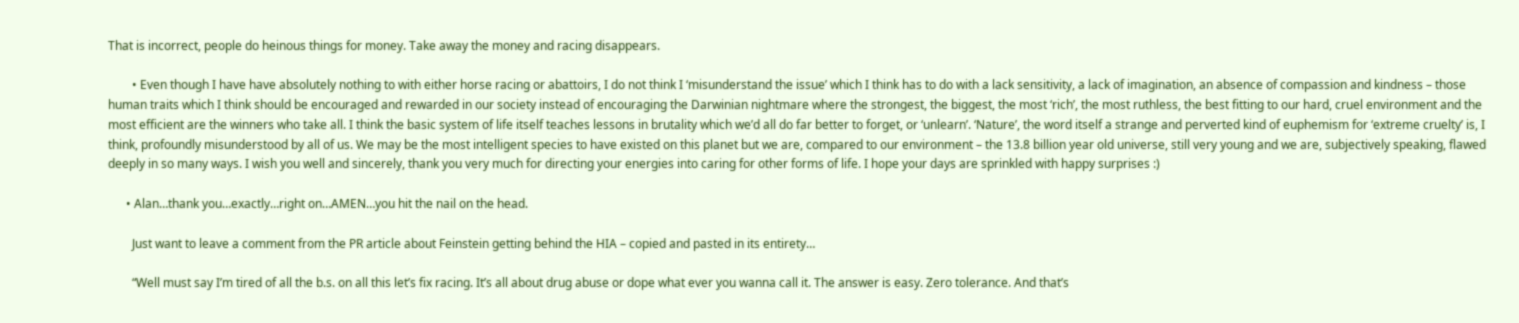That is incorrect, people do heinous things for money. Take away the money and racing disappears.

        • Even though I have have absolutely nothing to with either horse racing or abattoirs, I do not think I ‘misunderstand the issue’ which I think has to do with a lack sensitivity, a lack of imagination, an absence of compassion and kindness – those human traits which I think should be encouraged and rewarded in our society instead of encouraging the Darwinian nightmare where the strongest, the biggest, the most ‘rich’, the most ruthless, the best fitting to our hard, cruel environment and the most efficient are the winners who take all. I think the basic system of life itself teaches lessons in brutality which we’d all do far better to forget, or ‘unlearn’. ‘Nature’, the word itself a strange and perverted kind of euphemism for ‘extreme cruelty’ is, I think, profoundly misunderstood by all of us. We may be the most intelligent species to have existed on this planet but we are, compared to our environment – the 13.8 billion year old universe, still very young and we are, subjectively speaking, flawed deeply in so many ways. I wish you well and sincerely, thank you very much for directing your energies into caring for other forms of life. I hope your days are sprinkled with happy surprises :)

      • Alan…thank you…exactly…right on…AMEN…you hit the nail on the head.

        Just want to leave a comment from the PR article about Feinstein getting behind the HIA – copied and pasted in its entirety…

        “Well must say I’m tired of all the b.s. on all this let’s fix racing. It’s all about drug abuse or dope what ever you wanna call it. The answer is easy. Zero tolerance. And that’s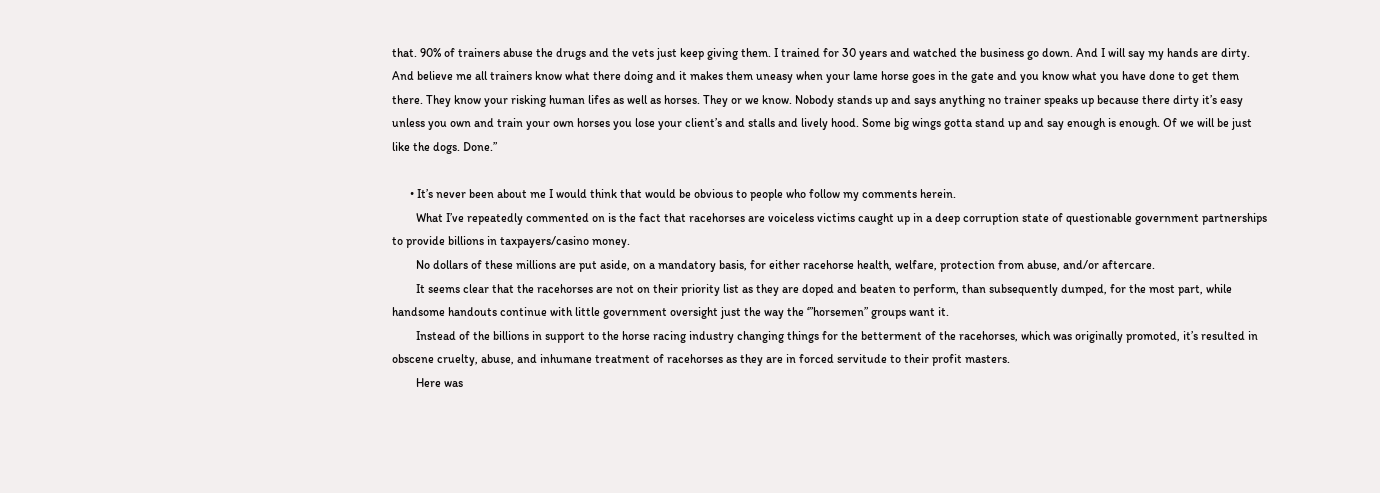that. 90% of trainers abuse the drugs and the vets just keep giving them. I trained for 30 years and watched the business go down. And I will say my hands are dirty. And believe me all trainers know what there doing and it makes them uneasy when your lame horse goes in the gate and you know what you have done to get them there. They know your risking human lifes as well as horses. They or we know. Nobody stands up and says anything no trainer speaks up because there dirty it’s easy unless you own and train your own horses you lose your client’s and stalls and lively hood. Some big wings gotta stand up and say enough is enough. Of we will be just like the dogs. Done.”

      • It’s never been about me I would think that would be obvious to people who follow my comments herein.
        What I’ve repeatedly commented on is the fact that racehorses are voiceless victims caught up in a deep corruption state of questionable government partnerships to provide billions in taxpayers/casino money.
        No dollars of these millions are put aside, on a mandatory basis, for either racehorse health, welfare, protection from abuse, and/or aftercare.
        It seems clear that the racehorses are not on their priority list as they are doped and beaten to perform, than subsequently dumped, for the most part, while handsome handouts continue with little government oversight just the way the ‘”horsemen” groups want it.
        Instead of the billions in support to the horse racing industry changing things for the betterment of the racehorses, which was originally promoted, it’s resulted in obscene cruelty, abuse, and inhumane treatment of racehorses as they are in forced servitude to their profit masters.
        Here was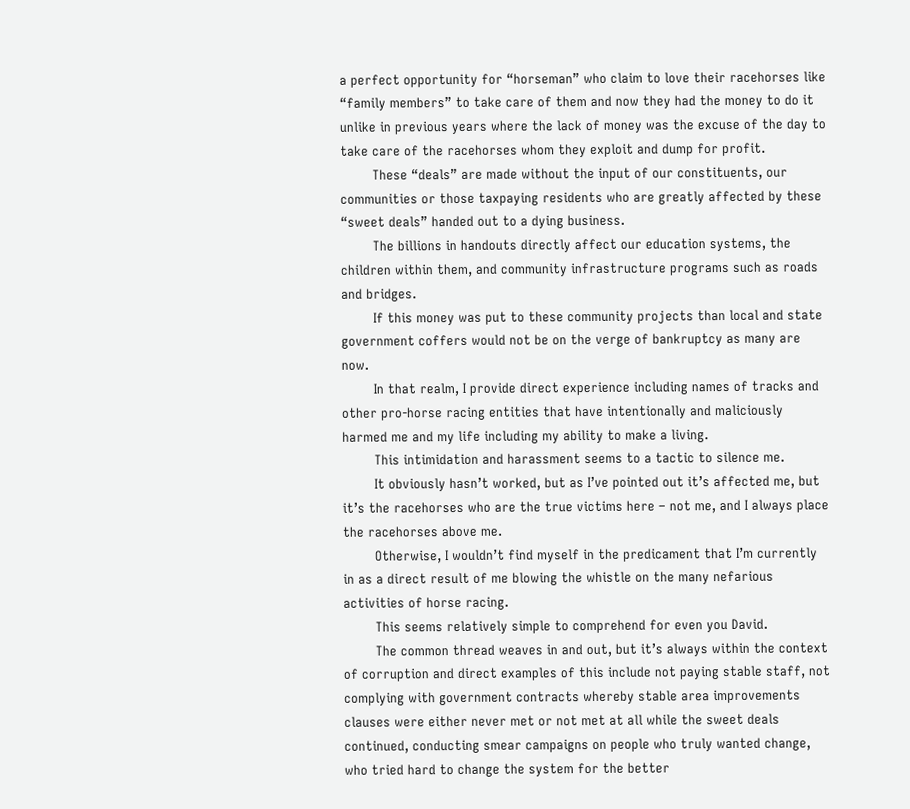a perfect opportunity for “horseman” who claim to love their racehorses like “family members” to take care of them and now they had the money to do it unlike in previous years where the lack of money was the excuse of the day to take care of the racehorses whom they exploit and dump for profit.
        These “deals” are made without the input of our constituents, our communities or those taxpaying residents who are greatly affected by these “sweet deals” handed out to a dying business.
        The billions in handouts directly affect our education systems, the children within them, and community infrastructure programs such as roads and bridges.
        If this money was put to these community projects than local and state government coffers would not be on the verge of bankruptcy as many are now.
        In that realm, I provide direct experience including names of tracks and other pro-horse racing entities that have intentionally and maliciously harmed me and my life including my ability to make a living.
        This intimidation and harassment seems to a tactic to silence me.
        It obviously hasn’t worked, but as I’ve pointed out it’s affected me, but it’s the racehorses who are the true victims here – not me, and I always place the racehorses above me.
        Otherwise, I wouldn’t find myself in the predicament that I’m currently in as a direct result of me blowing the whistle on the many nefarious activities of horse racing.
        This seems relatively simple to comprehend for even you David.
        The common thread weaves in and out, but it’s always within the context of corruption and direct examples of this include not paying stable staff, not complying with government contracts whereby stable area improvements clauses were either never met or not met at all while the sweet deals continued, conducting smear campaigns on people who truly wanted change, who tried hard to change the system for the better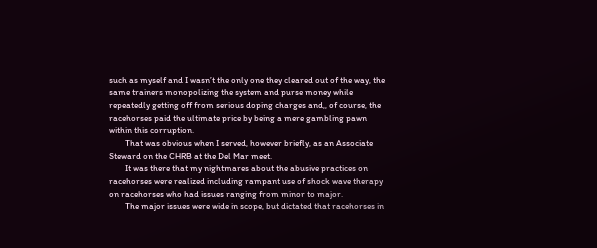such as myself and I wasn’t the only one they cleared out of the way, the same trainers monopolizing the system and purse money while repeatedly getting off from serious doping charges and,, of course, the racehorses paid the ultimate price by being a mere gambling pawn within this corruption.
        That was obvious when I served, however briefly, as an Associate Steward on the CHRB at the Del Mar meet.
        It was there that my nightmares about the abusive practices on racehorses were realized including rampant use of shock wave therapy on racehorses who had issues ranging from minor to major.
        The major issues were wide in scope, but dictated that racehorses in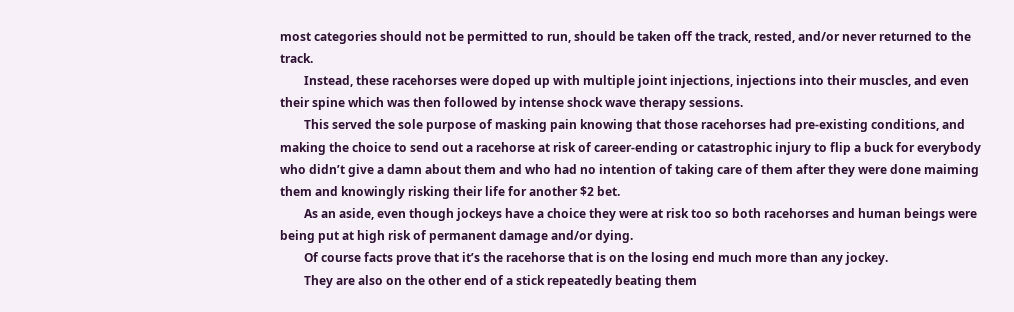most categories should not be permitted to run, should be taken off the track, rested, and/or never returned to the track.
        Instead, these racehorses were doped up with multiple joint injections, injections into their muscles, and even their spine which was then followed by intense shock wave therapy sessions.
        This served the sole purpose of masking pain knowing that those racehorses had pre-existing conditions, and making the choice to send out a racehorse at risk of career-ending or catastrophic injury to flip a buck for everybody who didn’t give a damn about them and who had no intention of taking care of them after they were done maiming them and knowingly risking their life for another $2 bet.
        As an aside, even though jockeys have a choice they were at risk too so both racehorses and human beings were being put at high risk of permanent damage and/or dying.
        Of course facts prove that it’s the racehorse that is on the losing end much more than any jockey.
        They are also on the other end of a stick repeatedly beating them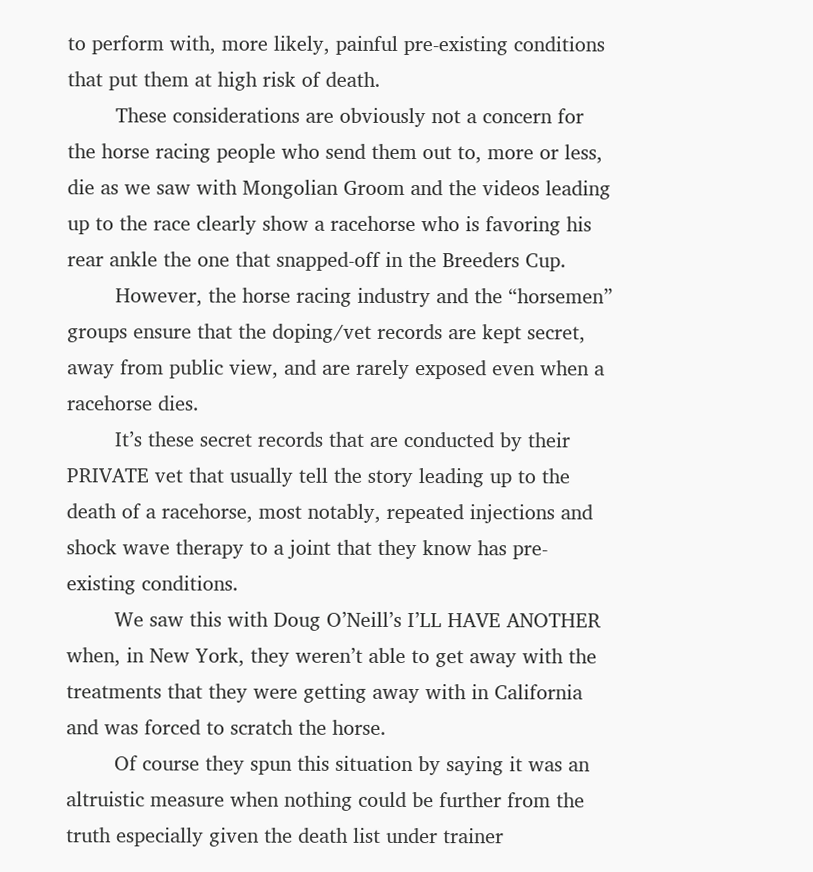to perform with, more likely, painful pre-existing conditions that put them at high risk of death.
        These considerations are obviously not a concern for the horse racing people who send them out to, more or less, die as we saw with Mongolian Groom and the videos leading up to the race clearly show a racehorse who is favoring his rear ankle the one that snapped-off in the Breeders Cup.
        However, the horse racing industry and the “horsemen” groups ensure that the doping/vet records are kept secret, away from public view, and are rarely exposed even when a racehorse dies.
        It’s these secret records that are conducted by their PRIVATE vet that usually tell the story leading up to the death of a racehorse, most notably, repeated injections and shock wave therapy to a joint that they know has pre-existing conditions.
        We saw this with Doug O’Neill’s I’LL HAVE ANOTHER when, in New York, they weren’t able to get away with the treatments that they were getting away with in California and was forced to scratch the horse.
        Of course they spun this situation by saying it was an altruistic measure when nothing could be further from the truth especially given the death list under trainer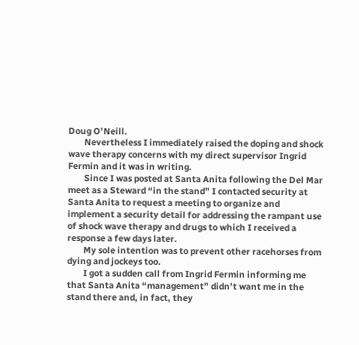Doug O’Neill.
        Nevertheless I immediately raised the doping and shock wave therapy concerns with my direct supervisor Ingrid Fermin and it was in writing.
        Since I was posted at Santa Anita following the Del Mar meet as a Steward “in the stand” I contacted security at Santa Anita to request a meeting to organize and implement a security detail for addressing the rampant use of shock wave therapy and drugs to which I received a response a few days later.
        My sole intention was to prevent other racehorses from dying and jockeys too.
        I got a sudden call from Ingrid Fermin informing me that Santa Anita “management” didn’t want me in the stand there and, in fact, they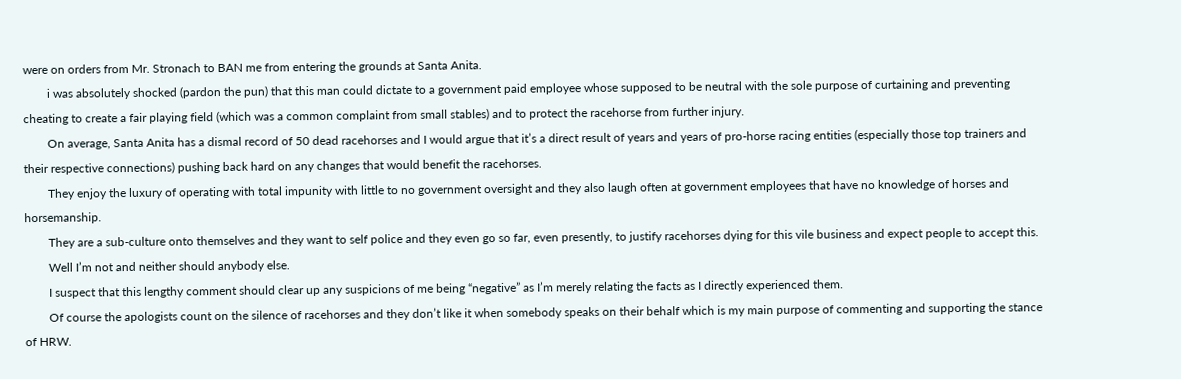were on orders from Mr. Stronach to BAN me from entering the grounds at Santa Anita.
        i was absolutely shocked (pardon the pun) that this man could dictate to a government paid employee whose supposed to be neutral with the sole purpose of curtaining and preventing cheating to create a fair playing field (which was a common complaint from small stables) and to protect the racehorse from further injury.
        On average, Santa Anita has a dismal record of 50 dead racehorses and I would argue that it’s a direct result of years and years of pro-horse racing entities (especially those top trainers and their respective connections) pushing back hard on any changes that would benefit the racehorses.
        They enjoy the luxury of operating with total impunity with little to no government oversight and they also laugh often at government employees that have no knowledge of horses and horsemanship.
        They are a sub-culture onto themselves and they want to self police and they even go so far, even presently, to justify racehorses dying for this vile business and expect people to accept this.
        Well I’m not and neither should anybody else.
        I suspect that this lengthy comment should clear up any suspicions of me being “negative” as I’m merely relating the facts as I directly experienced them.
        Of course the apologists count on the silence of racehorses and they don’t like it when somebody speaks on their behalf which is my main purpose of commenting and supporting the stance of HRW.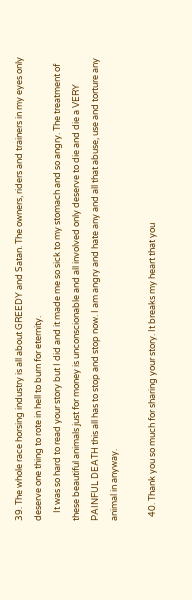39. The whole race horsing industry is all about GREEDY and Satan. The owners, riders and trainers in my eyes only deserve one thing to rote in hell to burn for eternity.
    It was so hard to read your story but I did and it made me so sick to my stomach and so angry. The treatment of these beautiful animals just for money is unconscionable and all involved only deserve to die and die a VERY PAINFUL DEATH this all has to stop and stop now. I am angry and hate any and all that abuse, use and torture any animal in anyway.

  40. Thank you so much for sharing your story. It breaks my heart that you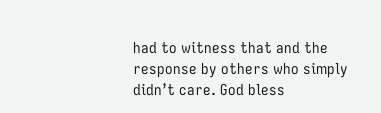had to witness that and the response by others who simply didn’t care. God bless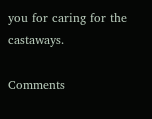you for caring for the castaways.

Comments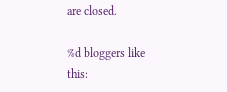are closed.

%d bloggers like this: